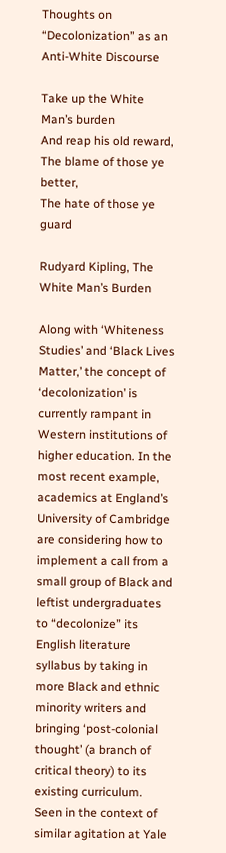Thoughts on “Decolonization” as an Anti-White Discourse

Take up the White Man’s burden
And reap his old reward,
The blame of those ye better,
The hate of those ye guard

Rudyard Kipling, The White Man’s Burden

Along with ‘Whiteness Studies’ and ‘Black Lives Matter,’ the concept of ‘decolonization’ is currently rampant in Western institutions of higher education. In the most recent example, academics at England’s University of Cambridge are considering how to implement a call from a small group of Black and leftist undergraduates to “decolonize” its English literature syllabus by taking in more Black and ethnic minority writers and bringing ‘post-colonial thought’ (a branch of critical theory) to its existing curriculum. Seen in the context of similar agitation at Yale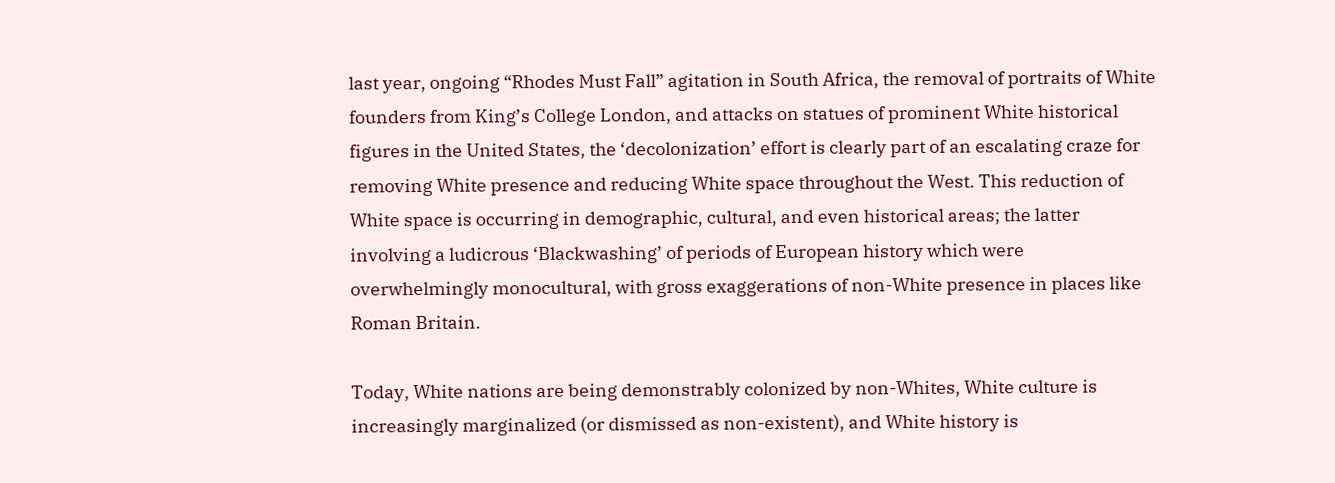last year, ongoing “Rhodes Must Fall” agitation in South Africa, the removal of portraits of White founders from King’s College London, and attacks on statues of prominent White historical figures in the United States, the ‘decolonization’ effort is clearly part of an escalating craze for removing White presence and reducing White space throughout the West. This reduction of White space is occurring in demographic, cultural, and even historical areas; the latter involving a ludicrous ‘Blackwashing’ of periods of European history which were overwhelmingly monocultural, with gross exaggerations of non-White presence in places like Roman Britain.

Today, White nations are being demonstrably colonized by non-Whites, White culture is increasingly marginalized (or dismissed as non-existent), and White history is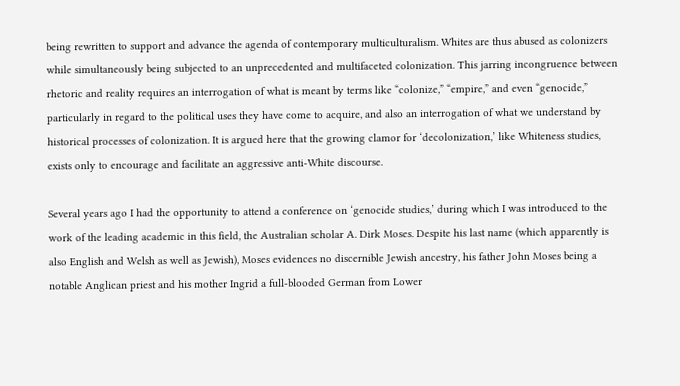being rewritten to support and advance the agenda of contemporary multiculturalism. Whites are thus abused as colonizers while simultaneously being subjected to an unprecedented and multifaceted colonization. This jarring incongruence between rhetoric and reality requires an interrogation of what is meant by terms like “colonize,” “empire,” and even “genocide,” particularly in regard to the political uses they have come to acquire, and also an interrogation of what we understand by historical processes of colonization. It is argued here that the growing clamor for ‘decolonization,’ like Whiteness studies, exists only to encourage and facilitate an aggressive anti-White discourse.

Several years ago I had the opportunity to attend a conference on ‘genocide studies,’ during which I was introduced to the work of the leading academic in this field, the Australian scholar A. Dirk Moses. Despite his last name (which apparently is also English and Welsh as well as Jewish), Moses evidences no discernible Jewish ancestry, his father John Moses being a notable Anglican priest and his mother Ingrid a full-blooded German from Lower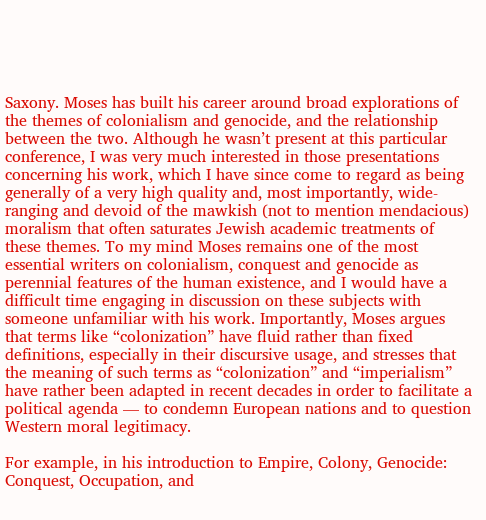Saxony. Moses has built his career around broad explorations of the themes of colonialism and genocide, and the relationship between the two. Although he wasn’t present at this particular conference, I was very much interested in those presentations concerning his work, which I have since come to regard as being generally of a very high quality and, most importantly, wide-ranging and devoid of the mawkish (not to mention mendacious) moralism that often saturates Jewish academic treatments of these themes. To my mind Moses remains one of the most essential writers on colonialism, conquest and genocide as perennial features of the human existence, and I would have a difficult time engaging in discussion on these subjects with someone unfamiliar with his work. Importantly, Moses argues that terms like “colonization” have fluid rather than fixed definitions, especially in their discursive usage, and stresses that the meaning of such terms as “colonization” and “imperialism” have rather been adapted in recent decades in order to facilitate a political agenda — to condemn European nations and to question Western moral legitimacy.

For example, in his introduction to Empire, Colony, Genocide: Conquest, Occupation, and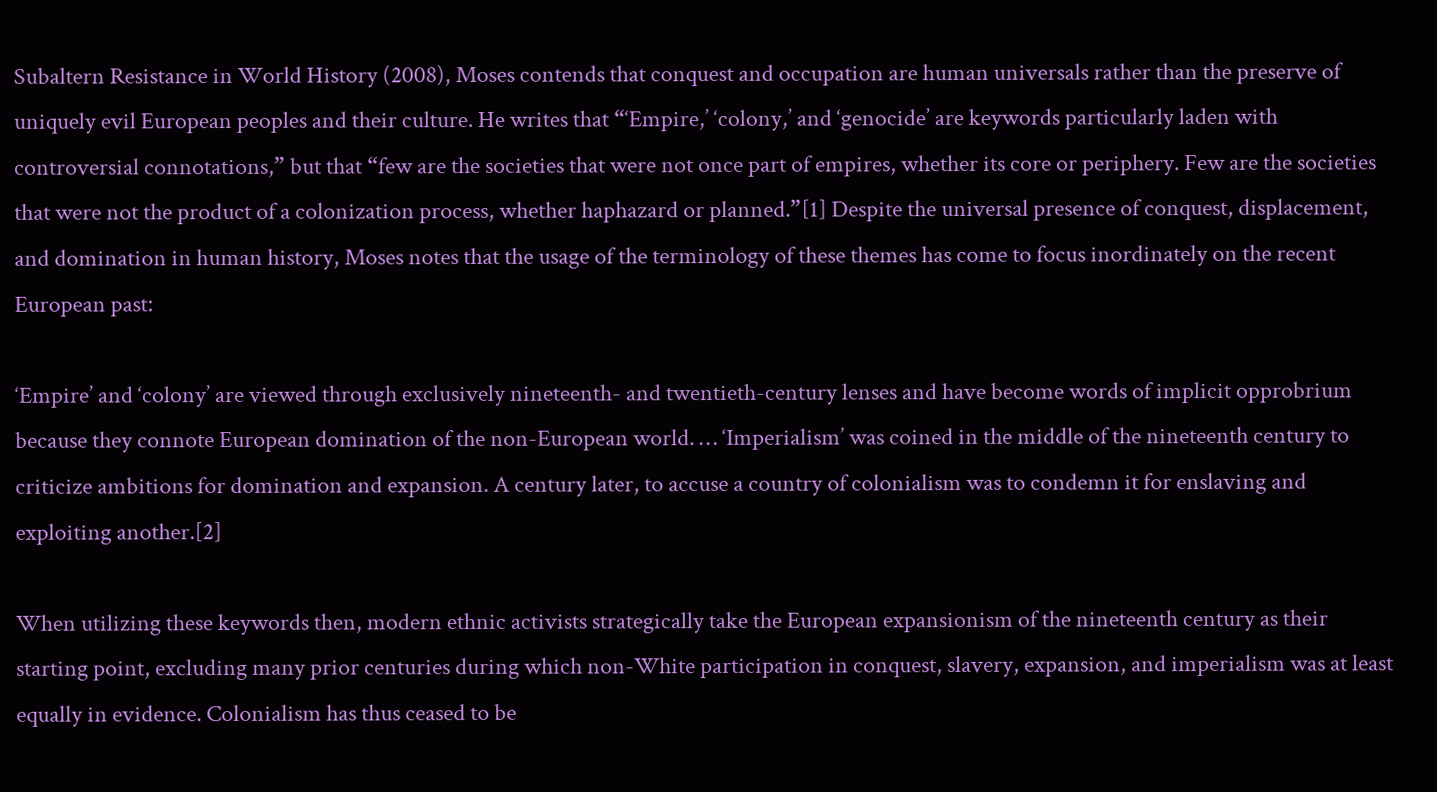Subaltern Resistance in World History (2008), Moses contends that conquest and occupation are human universals rather than the preserve of uniquely evil European peoples and their culture. He writes that “‘Empire,’ ‘colony,’ and ‘genocide’ are keywords particularly laden with controversial connotations,” but that “few are the societies that were not once part of empires, whether its core or periphery. Few are the societies that were not the product of a colonization process, whether haphazard or planned.”[1] Despite the universal presence of conquest, displacement, and domination in human history, Moses notes that the usage of the terminology of these themes has come to focus inordinately on the recent European past:

‘Empire’ and ‘colony’ are viewed through exclusively nineteenth- and twentieth-century lenses and have become words of implicit opprobrium because they connote European domination of the non-European world. … ‘Imperialism’ was coined in the middle of the nineteenth century to criticize ambitions for domination and expansion. A century later, to accuse a country of colonialism was to condemn it for enslaving and exploiting another.[2]

When utilizing these keywords then, modern ethnic activists strategically take the European expansionism of the nineteenth century as their starting point, excluding many prior centuries during which non-White participation in conquest, slavery, expansion, and imperialism was at least equally in evidence. Colonialism has thus ceased to be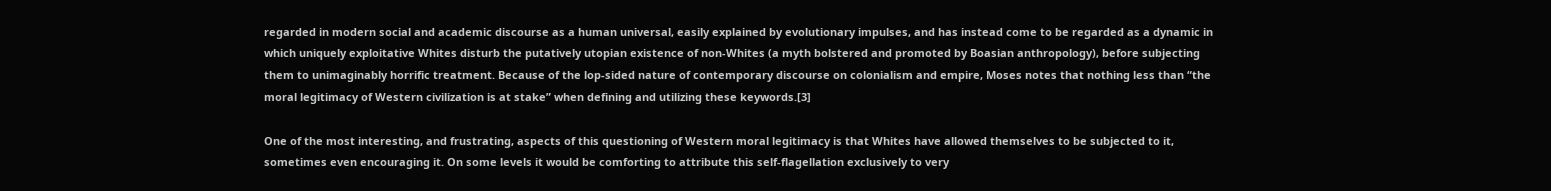regarded in modern social and academic discourse as a human universal, easily explained by evolutionary impulses, and has instead come to be regarded as a dynamic in which uniquely exploitative Whites disturb the putatively utopian existence of non-Whites (a myth bolstered and promoted by Boasian anthropology), before subjecting them to unimaginably horrific treatment. Because of the lop-sided nature of contemporary discourse on colonialism and empire, Moses notes that nothing less than “the moral legitimacy of Western civilization is at stake” when defining and utilizing these keywords.[3]

One of the most interesting, and frustrating, aspects of this questioning of Western moral legitimacy is that Whites have allowed themselves to be subjected to it, sometimes even encouraging it. On some levels it would be comforting to attribute this self-flagellation exclusively to very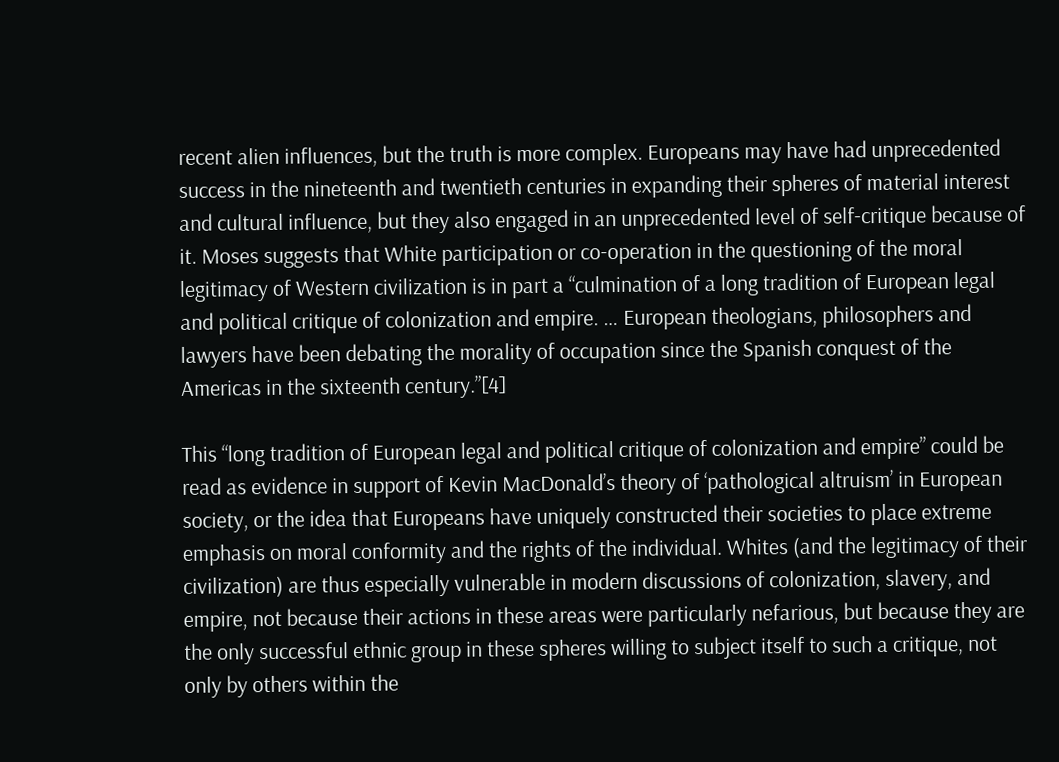recent alien influences, but the truth is more complex. Europeans may have had unprecedented success in the nineteenth and twentieth centuries in expanding their spheres of material interest and cultural influence, but they also engaged in an unprecedented level of self-critique because of it. Moses suggests that White participation or co-operation in the questioning of the moral legitimacy of Western civilization is in part a “culmination of a long tradition of European legal and political critique of colonization and empire. … European theologians, philosophers and lawyers have been debating the morality of occupation since the Spanish conquest of the Americas in the sixteenth century.”[4]

This “long tradition of European legal and political critique of colonization and empire” could be read as evidence in support of Kevin MacDonald’s theory of ‘pathological altruism’ in European society, or the idea that Europeans have uniquely constructed their societies to place extreme emphasis on moral conformity and the rights of the individual. Whites (and the legitimacy of their civilization) are thus especially vulnerable in modern discussions of colonization, slavery, and empire, not because their actions in these areas were particularly nefarious, but because they are the only successful ethnic group in these spheres willing to subject itself to such a critique, not only by others within the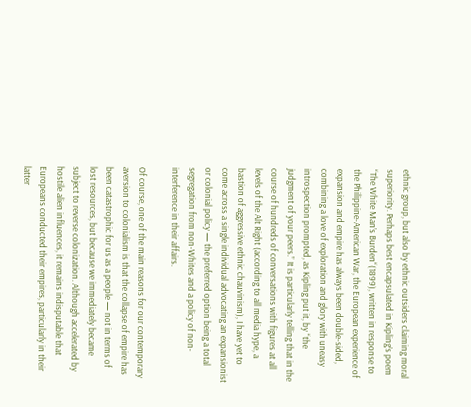ethnic group, but also by ethnic outsiders claiming moral superiority. Perhaps best encapsulated in Kipling’s poem “The White Man’s Burden“(1899), written in response to the Philippine-American War, the European experience of expansion and empire has always been double-sided, combining a love of exploration and glory with uneasy introspection prompted, as Kipling put it, by “the judgment of your peers.” It is particularly telling that in the course of hundreds of conversations with figures at all levels of the Alt Right (according to all media hype, a bastion of aggressive ethnic chauvinism), I have yet to come across a single individual advocating an expansionist or colonial policy — the preferred option being a total segregation from non-Whites and a policy of non-interference in their affairs.

Of course, one of the main reasons for our contemporary aversion to colonialism is that the collapse of empire has been catastrophic for us as a people — not in terms of lost resources, but because we immediately became subject to reverse colonization. Although accelerated by hostile alien influences, it remains indisputable that Europeans conducted their empires, particularly in their latter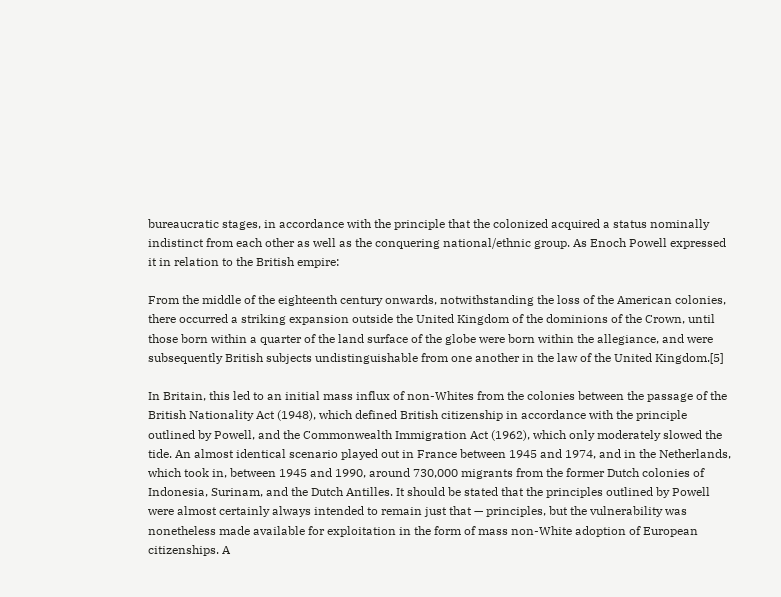bureaucratic stages, in accordance with the principle that the colonized acquired a status nominally indistinct from each other as well as the conquering national/ethnic group. As Enoch Powell expressed it in relation to the British empire:

From the middle of the eighteenth century onwards, notwithstanding the loss of the American colonies, there occurred a striking expansion outside the United Kingdom of the dominions of the Crown, until those born within a quarter of the land surface of the globe were born within the allegiance, and were subsequently British subjects undistinguishable from one another in the law of the United Kingdom.[5]

In Britain, this led to an initial mass influx of non-Whites from the colonies between the passage of the British Nationality Act (1948), which defined British citizenship in accordance with the principle outlined by Powell, and the Commonwealth Immigration Act (1962), which only moderately slowed the tide. An almost identical scenario played out in France between 1945 and 1974, and in the Netherlands, which took in, between 1945 and 1990, around 730,000 migrants from the former Dutch colonies of Indonesia, Surinam, and the Dutch Antilles. It should be stated that the principles outlined by Powell were almost certainly always intended to remain just that — principles, but the vulnerability was nonetheless made available for exploitation in the form of mass non-White adoption of European citizenships. A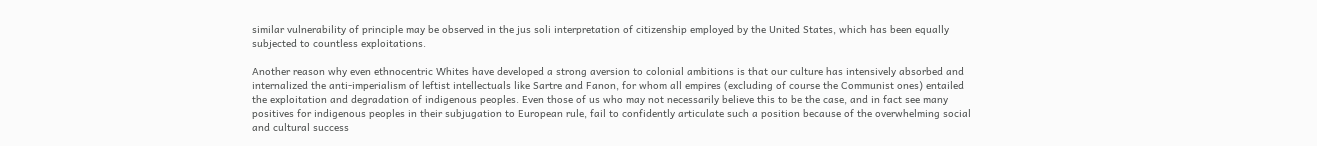similar vulnerability of principle may be observed in the jus soli interpretation of citizenship employed by the United States, which has been equally subjected to countless exploitations.

Another reason why even ethnocentric Whites have developed a strong aversion to colonial ambitions is that our culture has intensively absorbed and internalized the anti-imperialism of leftist intellectuals like Sartre and Fanon, for whom all empires (excluding of course the Communist ones) entailed the exploitation and degradation of indigenous peoples. Even those of us who may not necessarily believe this to be the case, and in fact see many positives for indigenous peoples in their subjugation to European rule, fail to confidently articulate such a position because of the overwhelming social and cultural success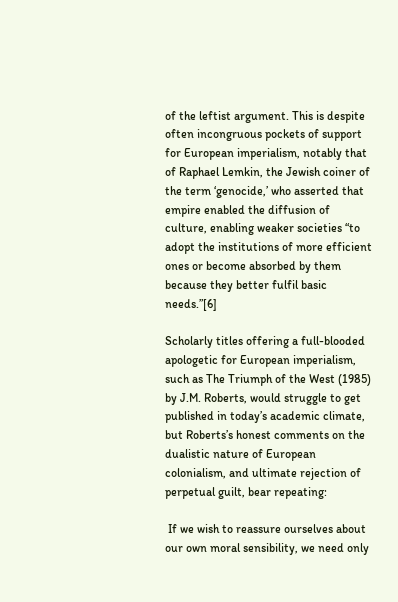of the leftist argument. This is despite often incongruous pockets of support for European imperialism, notably that of Raphael Lemkin, the Jewish coiner of the term ‘genocide,’ who asserted that empire enabled the diffusion of culture, enabling weaker societies “to adopt the institutions of more efficient ones or become absorbed by them because they better fulfil basic needs.”[6]

Scholarly titles offering a full-blooded apologetic for European imperialism, such as The Triumph of the West (1985) by J.M. Roberts, would struggle to get published in today’s academic climate, but Roberts’s honest comments on the dualistic nature of European colonialism, and ultimate rejection of perpetual guilt, bear repeating:

 If we wish to reassure ourselves about our own moral sensibility, we need only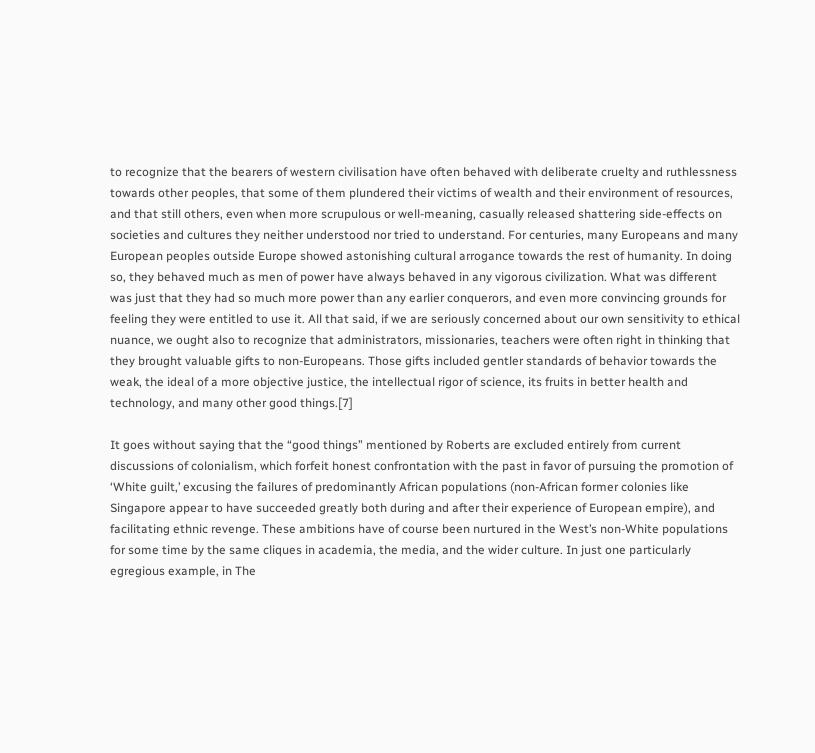to recognize that the bearers of western civilisation have often behaved with deliberate cruelty and ruthlessness towards other peoples, that some of them plundered their victims of wealth and their environment of resources, and that still others, even when more scrupulous or well-meaning, casually released shattering side-effects on societies and cultures they neither understood nor tried to understand. For centuries, many Europeans and many European peoples outside Europe showed astonishing cultural arrogance towards the rest of humanity. In doing so, they behaved much as men of power have always behaved in any vigorous civilization. What was different was just that they had so much more power than any earlier conquerors, and even more convincing grounds for feeling they were entitled to use it. All that said, if we are seriously concerned about our own sensitivity to ethical nuance, we ought also to recognize that administrators, missionaries, teachers were often right in thinking that they brought valuable gifts to non-Europeans. Those gifts included gentler standards of behavior towards the weak, the ideal of a more objective justice, the intellectual rigor of science, its fruits in better health and technology, and many other good things.[7]

It goes without saying that the “good things” mentioned by Roberts are excluded entirely from current discussions of colonialism, which forfeit honest confrontation with the past in favor of pursuing the promotion of ‘White guilt,’ excusing the failures of predominantly African populations (non-African former colonies like Singapore appear to have succeeded greatly both during and after their experience of European empire), and facilitating ethnic revenge. These ambitions have of course been nurtured in the West’s non-White populations for some time by the same cliques in academia, the media, and the wider culture. In just one particularly egregious example, in The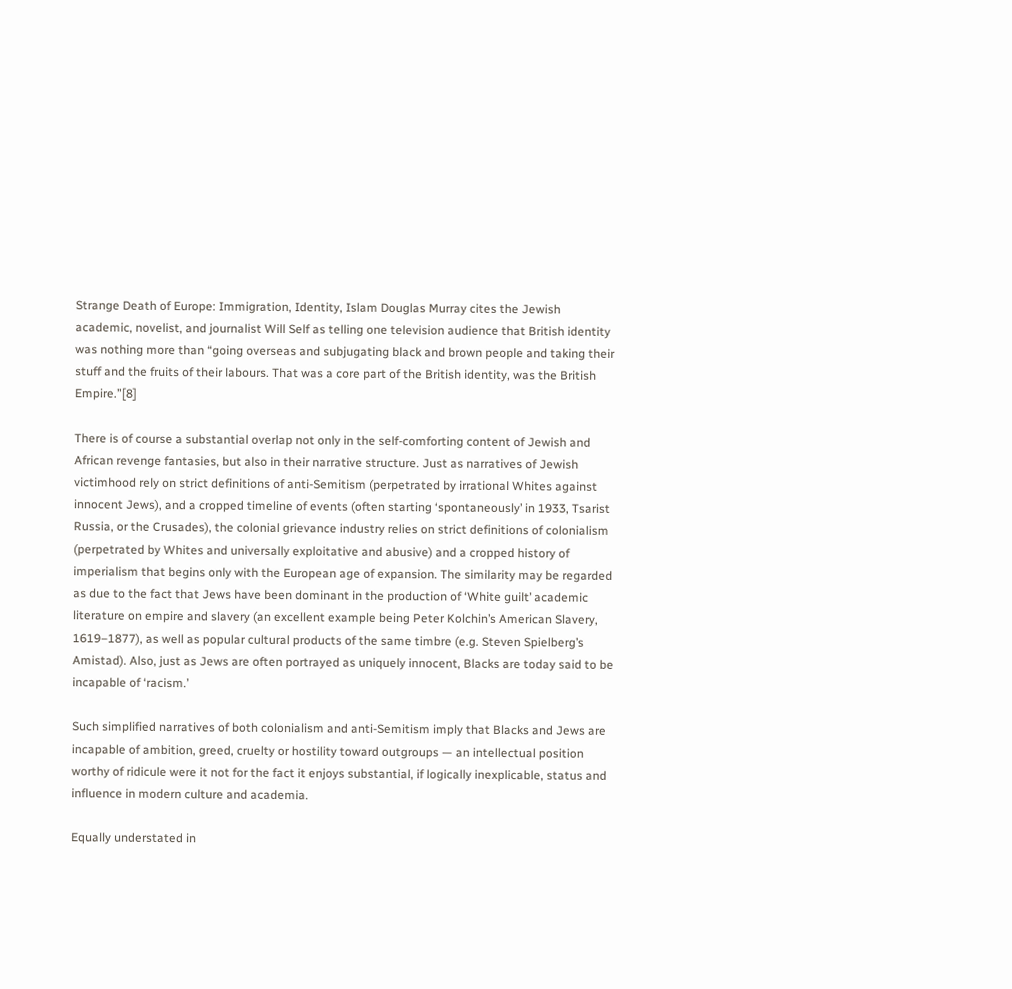Strange Death of Europe: Immigration, Identity, Islam Douglas Murray cites the Jewish academic, novelist, and journalist Will Self as telling one television audience that British identity was nothing more than “going overseas and subjugating black and brown people and taking their stuff and the fruits of their labours. That was a core part of the British identity, was the British Empire.”[8]

There is of course a substantial overlap not only in the self-comforting content of Jewish and African revenge fantasies, but also in their narrative structure. Just as narratives of Jewish victimhood rely on strict definitions of anti-Semitism (perpetrated by irrational Whites against innocent Jews), and a cropped timeline of events (often starting ‘spontaneously’ in 1933, Tsarist Russia, or the Crusades), the colonial grievance industry relies on strict definitions of colonialism (perpetrated by Whites and universally exploitative and abusive) and a cropped history of imperialism that begins only with the European age of expansion. The similarity may be regarded as due to the fact that Jews have been dominant in the production of ‘White guilt’ academic literature on empire and slavery (an excellent example being Peter Kolchin’s American Slavery, 1619–1877), as well as popular cultural products of the same timbre (e.g. Steven Spielberg’s Amistad). Also, just as Jews are often portrayed as uniquely innocent, Blacks are today said to be incapable of ‘racism.’

Such simplified narratives of both colonialism and anti-Semitism imply that Blacks and Jews are incapable of ambition, greed, cruelty or hostility toward outgroups — an intellectual position worthy of ridicule were it not for the fact it enjoys substantial, if logically inexplicable, status and influence in modern culture and academia.

Equally understated in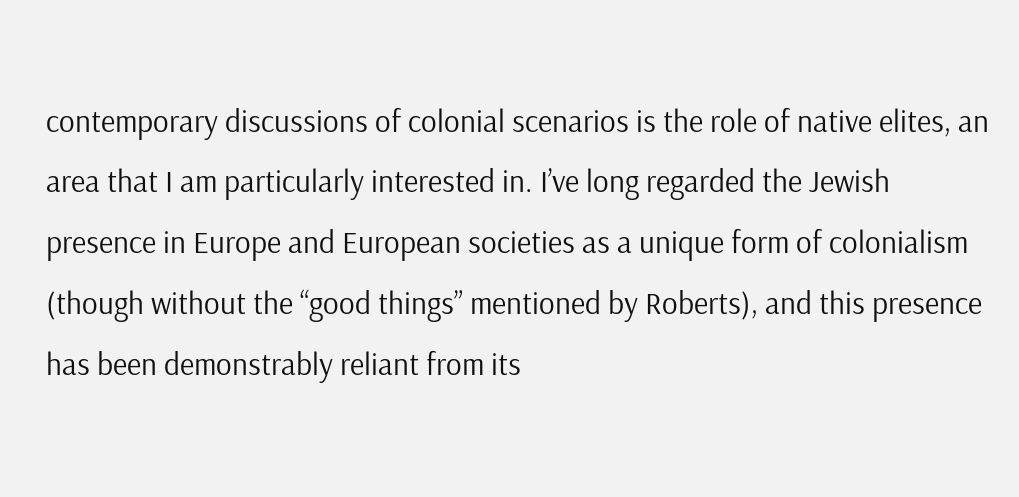contemporary discussions of colonial scenarios is the role of native elites, an area that I am particularly interested in. I’ve long regarded the Jewish presence in Europe and European societies as a unique form of colonialism (though without the “good things” mentioned by Roberts), and this presence has been demonstrably reliant from its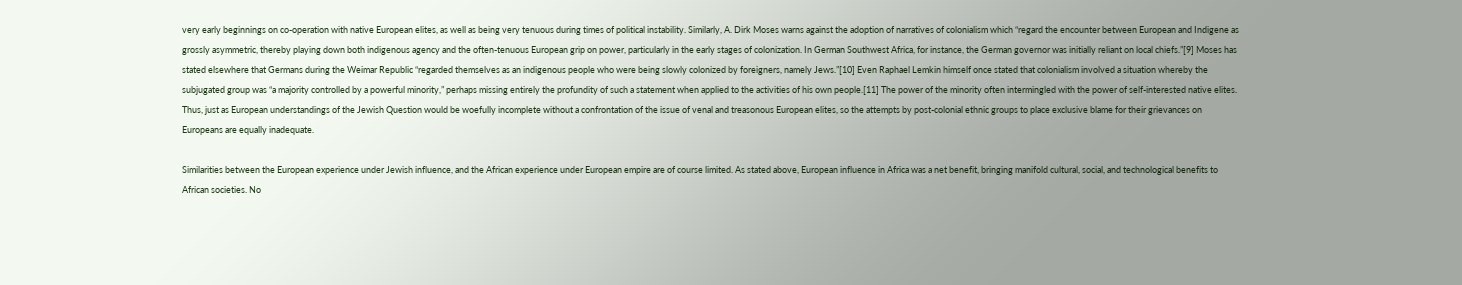very early beginnings on co-operation with native European elites, as well as being very tenuous during times of political instability. Similarly, A. Dirk Moses warns against the adoption of narratives of colonialism which “regard the encounter between European and Indigene as grossly asymmetric, thereby playing down both indigenous agency and the often-tenuous European grip on power, particularly in the early stages of colonization. In German Southwest Africa, for instance, the German governor was initially reliant on local chiefs.”[9] Moses has stated elsewhere that Germans during the Weimar Republic “regarded themselves as an indigenous people who were being slowly colonized by foreigners, namely Jews.”[10] Even Raphael Lemkin himself once stated that colonialism involved a situation whereby the subjugated group was “a majority controlled by a powerful minority,” perhaps missing entirely the profundity of such a statement when applied to the activities of his own people.[11] The power of the minority often intermingled with the power of self-interested native elites. Thus, just as European understandings of the Jewish Question would be woefully incomplete without a confrontation of the issue of venal and treasonous European elites, so the attempts by post-colonial ethnic groups to place exclusive blame for their grievances on Europeans are equally inadequate.

Similarities between the European experience under Jewish influence, and the African experience under European empire are of course limited. As stated above, European influence in Africa was a net benefit, bringing manifold cultural, social, and technological benefits to African societies. No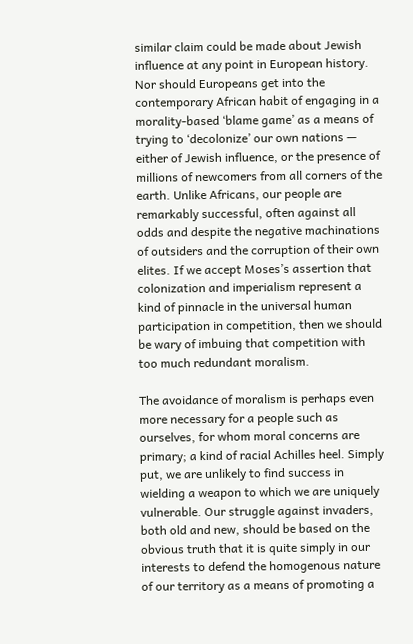similar claim could be made about Jewish influence at any point in European history. Nor should Europeans get into the contemporary African habit of engaging in a morality-based ‘blame game’ as a means of trying to ‘decolonize’ our own nations — either of Jewish influence, or the presence of millions of newcomers from all corners of the earth. Unlike Africans, our people are remarkably successful, often against all odds and despite the negative machinations of outsiders and the corruption of their own elites. If we accept Moses’s assertion that colonization and imperialism represent a kind of pinnacle in the universal human participation in competition, then we should be wary of imbuing that competition with too much redundant moralism.

The avoidance of moralism is perhaps even more necessary for a people such as ourselves, for whom moral concerns are primary; a kind of racial Achilles heel. Simply put, we are unlikely to find success in wielding a weapon to which we are uniquely vulnerable. Our struggle against invaders, both old and new, should be based on the obvious truth that it is quite simply in our interests to defend the homogenous nature of our territory as a means of promoting a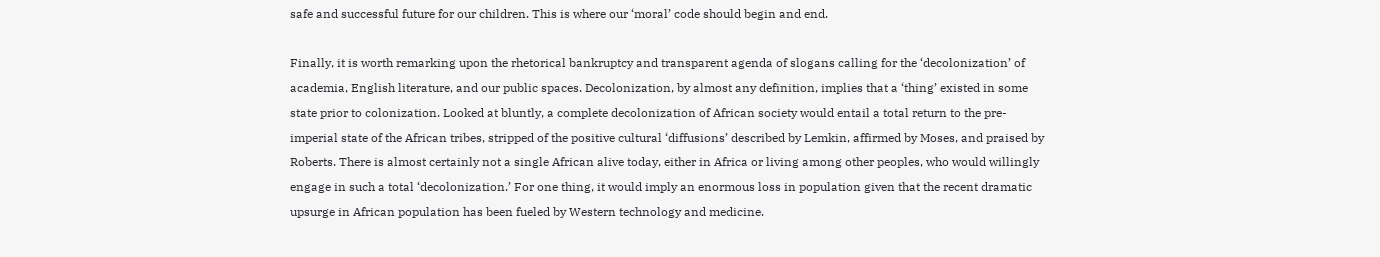safe and successful future for our children. This is where our ‘moral’ code should begin and end.

Finally, it is worth remarking upon the rhetorical bankruptcy and transparent agenda of slogans calling for the ‘decolonization’ of academia, English literature, and our public spaces. Decolonization, by almost any definition, implies that a ‘thing’ existed in some state prior to colonization. Looked at bluntly, a complete decolonization of African society would entail a total return to the pre-imperial state of the African tribes, stripped of the positive cultural ‘diffusions’ described by Lemkin, affirmed by Moses, and praised by Roberts. There is almost certainly not a single African alive today, either in Africa or living among other peoples, who would willingly engage in such a total ‘decolonization.’ For one thing, it would imply an enormous loss in population given that the recent dramatic upsurge in African population has been fueled by Western technology and medicine.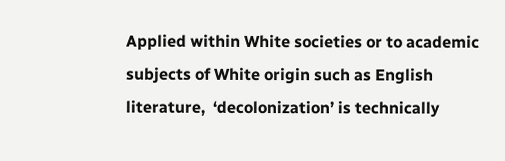Applied within White societies or to academic subjects of White origin such as English literature,  ‘decolonization’ is technically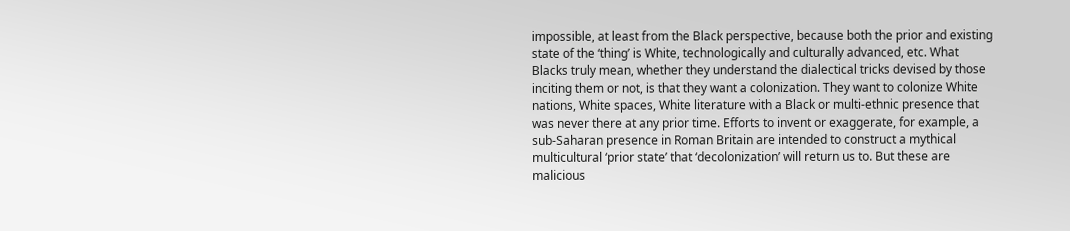impossible, at least from the Black perspective, because both the prior and existing state of the ‘thing’ is White, technologically and culturally advanced, etc. What Blacks truly mean, whether they understand the dialectical tricks devised by those inciting them or not, is that they want a colonization. They want to colonize White nations, White spaces, White literature with a Black or multi-ethnic presence that was never there at any prior time. Efforts to invent or exaggerate, for example, a sub-Saharan presence in Roman Britain are intended to construct a mythical multicultural ‘prior state’ that ‘decolonization’ will return us to. But these are malicious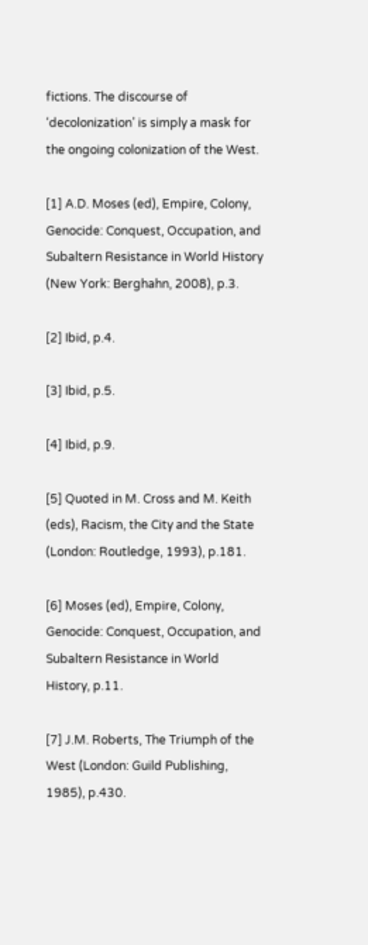fictions. The discourse of ‘decolonization’ is simply a mask for the ongoing colonization of the West.

[1] A.D. Moses (ed), Empire, Colony, Genocide: Conquest, Occupation, and Subaltern Resistance in World History (New York: Berghahn, 2008), p.3.

[2] Ibid, p.4.

[3] Ibid, p.5.

[4] Ibid, p.9.

[5] Quoted in M. Cross and M. Keith (eds), Racism, the City and the State (London: Routledge, 1993), p.181.

[6] Moses (ed), Empire, Colony, Genocide: Conquest, Occupation, and Subaltern Resistance in World History, p.11.

[7] J.M. Roberts, The Triumph of the West (London: Guild Publishing, 1985), p.430.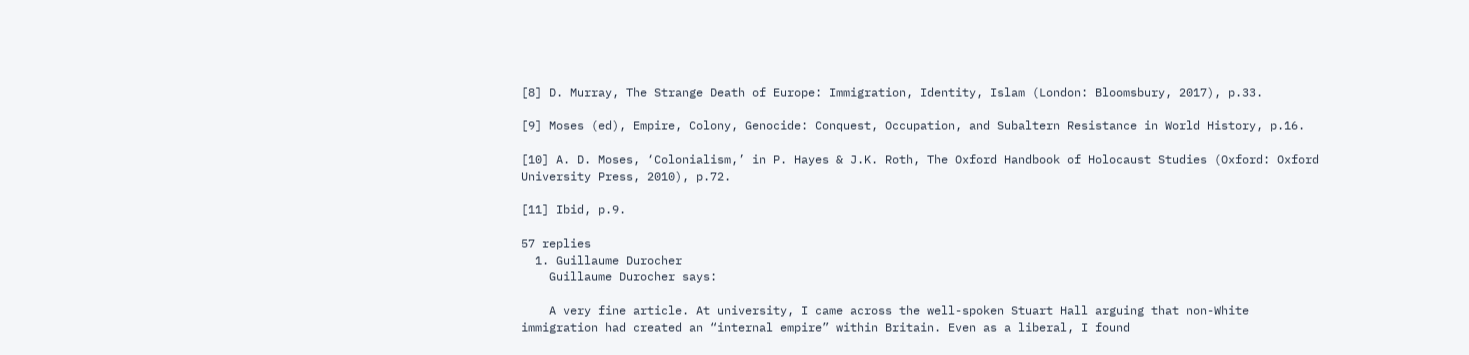[8] D. Murray, The Strange Death of Europe: Immigration, Identity, Islam (London: Bloomsbury, 2017), p.33.

[9] Moses (ed), Empire, Colony, Genocide: Conquest, Occupation, and Subaltern Resistance in World History, p.16.

[10] A. D. Moses, ‘Colonialism,’ in P. Hayes & J.K. Roth, The Oxford Handbook of Holocaust Studies (Oxford: Oxford University Press, 2010), p.72.

[11] Ibid, p.9.

57 replies
  1. Guillaume Durocher
    Guillaume Durocher says:

    A very fine article. At university, I came across the well-spoken Stuart Hall arguing that non-White immigration had created an “internal empire” within Britain. Even as a liberal, I found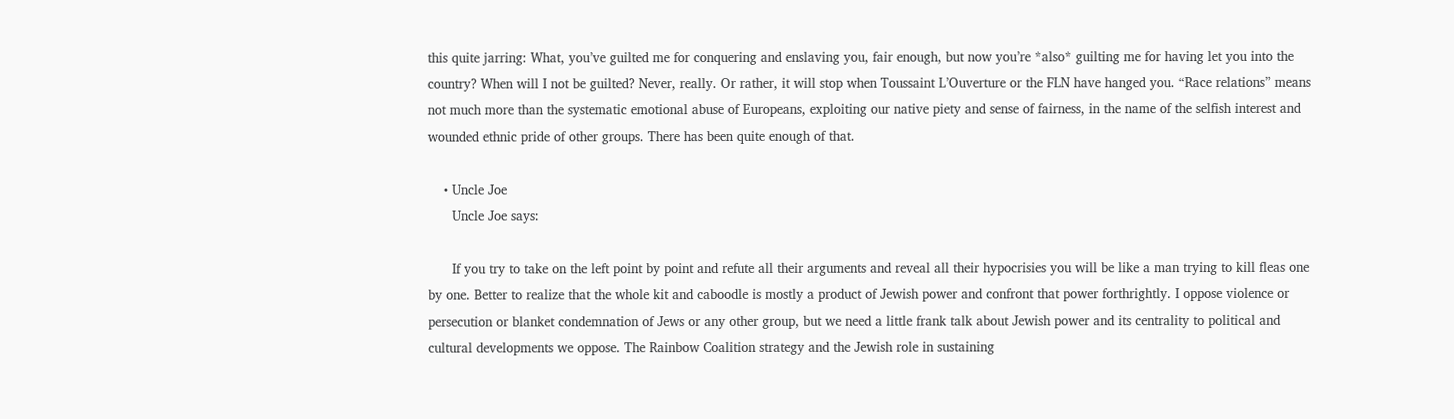this quite jarring: What, you’ve guilted me for conquering and enslaving you, fair enough, but now you’re *also* guilting me for having let you into the country? When will I not be guilted? Never, really. Or rather, it will stop when Toussaint L’Ouverture or the FLN have hanged you. “Race relations” means not much more than the systematic emotional abuse of Europeans, exploiting our native piety and sense of fairness, in the name of the selfish interest and wounded ethnic pride of other groups. There has been quite enough of that.

    • Uncle Joe
      Uncle Joe says:

      If you try to take on the left point by point and refute all their arguments and reveal all their hypocrisies you will be like a man trying to kill fleas one by one. Better to realize that the whole kit and caboodle is mostly a product of Jewish power and confront that power forthrightly. I oppose violence or persecution or blanket condemnation of Jews or any other group, but we need a little frank talk about Jewish power and its centrality to political and cultural developments we oppose. The Rainbow Coalition strategy and the Jewish role in sustaining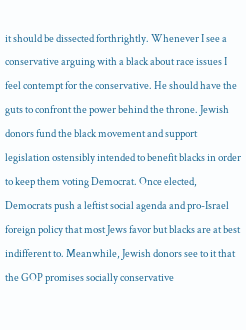it should be dissected forthrightly. Whenever I see a conservative arguing with a black about race issues I feel contempt for the conservative. He should have the guts to confront the power behind the throne. Jewish donors fund the black movement and support legislation ostensibly intended to benefit blacks in order to keep them voting Democrat. Once elected, Democrats push a leftist social agenda and pro-Israel foreign policy that most Jews favor but blacks are at best indifferent to. Meanwhile, Jewish donors see to it that the GOP promises socially conservative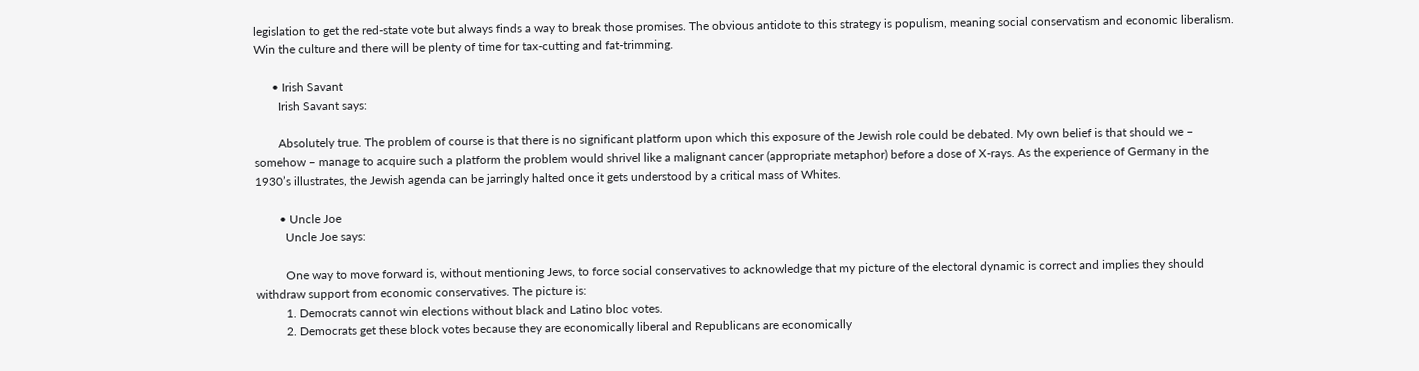legislation to get the red-state vote but always finds a way to break those promises. The obvious antidote to this strategy is populism, meaning social conservatism and economic liberalism. Win the culture and there will be plenty of time for tax-cutting and fat-trimming.

      • Irish Savant
        Irish Savant says:

        Absolutely true. The problem of course is that there is no significant platform upon which this exposure of the Jewish role could be debated. My own belief is that should we – somehow – manage to acquire such a platform the problem would shrivel like a malignant cancer (appropriate metaphor) before a dose of X-rays. As the experience of Germany in the 1930’s illustrates, the Jewish agenda can be jarringly halted once it gets understood by a critical mass of Whites.

        • Uncle Joe
          Uncle Joe says:

          One way to move forward is, without mentioning Jews, to force social conservatives to acknowledge that my picture of the electoral dynamic is correct and implies they should withdraw support from economic conservatives. The picture is:
          1. Democrats cannot win elections without black and Latino bloc votes.
          2. Democrats get these block votes because they are economically liberal and Republicans are economically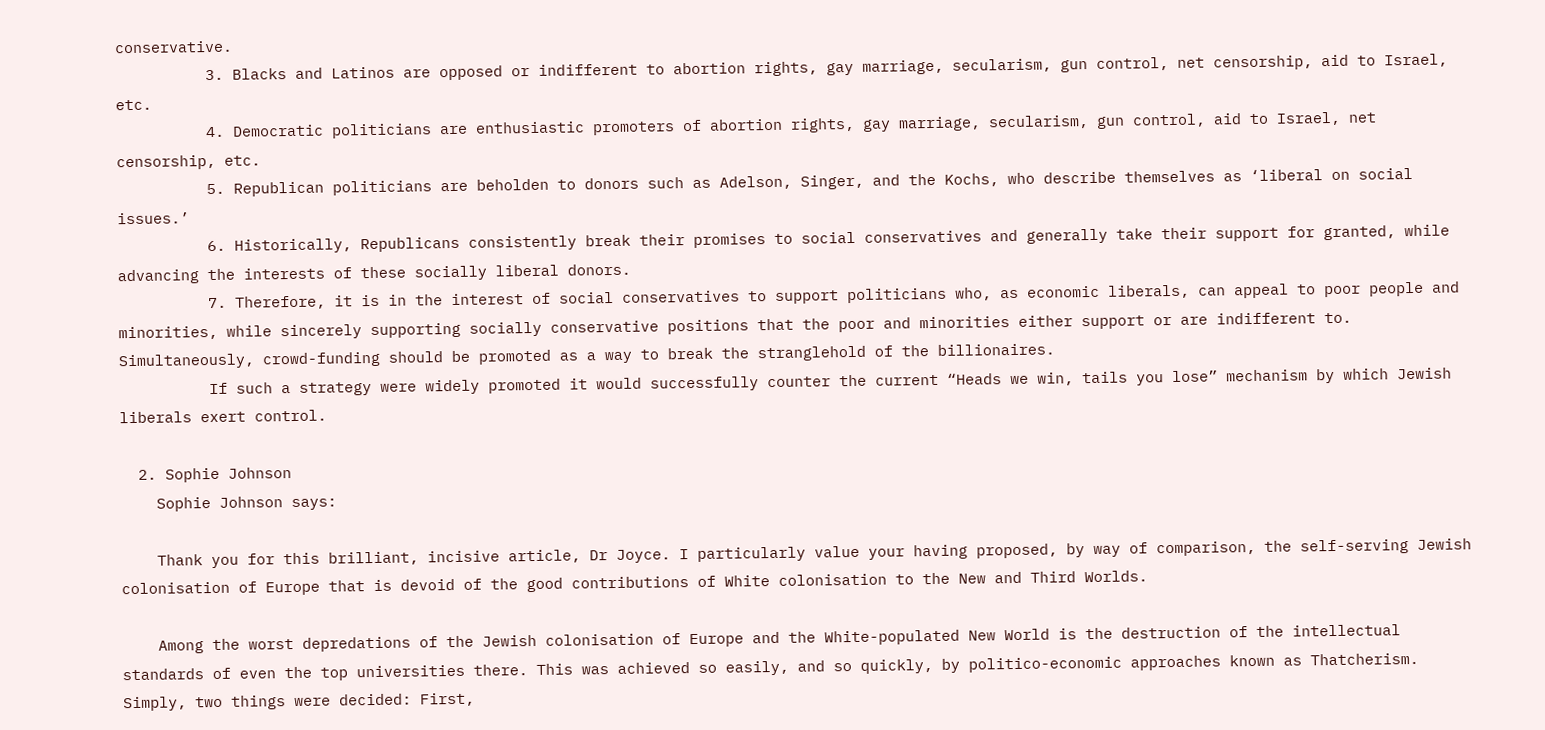conservative.
          3. Blacks and Latinos are opposed or indifferent to abortion rights, gay marriage, secularism, gun control, net censorship, aid to Israel, etc.
          4. Democratic politicians are enthusiastic promoters of abortion rights, gay marriage, secularism, gun control, aid to Israel, net censorship, etc.
          5. Republican politicians are beholden to donors such as Adelson, Singer, and the Kochs, who describe themselves as ‘liberal on social issues.’
          6. Historically, Republicans consistently break their promises to social conservatives and generally take their support for granted, while advancing the interests of these socially liberal donors.
          7. Therefore, it is in the interest of social conservatives to support politicians who, as economic liberals, can appeal to poor people and minorities, while sincerely supporting socially conservative positions that the poor and minorities either support or are indifferent to. Simultaneously, crowd-funding should be promoted as a way to break the stranglehold of the billionaires.
          If such a strategy were widely promoted it would successfully counter the current “Heads we win, tails you lose” mechanism by which Jewish liberals exert control.

  2. Sophie Johnson
    Sophie Johnson says:

    Thank you for this brilliant, incisive article, Dr Joyce. I particularly value your having proposed, by way of comparison, the self-serving Jewish colonisation of Europe that is devoid of the good contributions of White colonisation to the New and Third Worlds.

    Among the worst depredations of the Jewish colonisation of Europe and the White-populated New World is the destruction of the intellectual standards of even the top universities there. This was achieved so easily, and so quickly, by politico-economic approaches known as Thatcherism. Simply, two things were decided: First,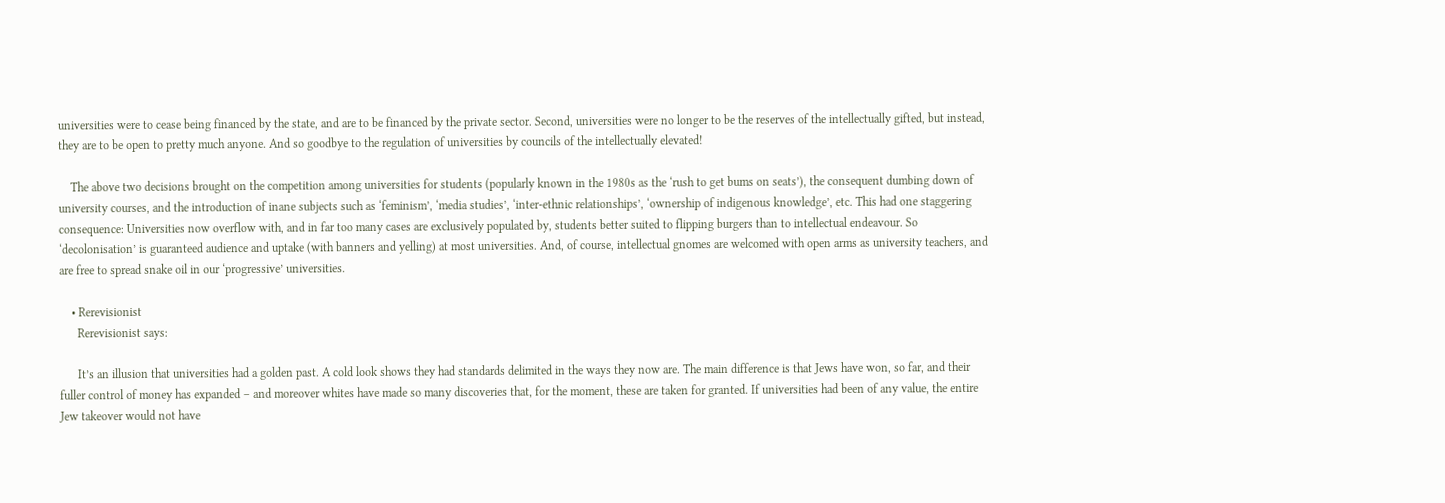universities were to cease being financed by the state, and are to be financed by the private sector. Second, universities were no longer to be the reserves of the intellectually gifted, but instead, they are to be open to pretty much anyone. And so goodbye to the regulation of universities by councils of the intellectually elevated!

    The above two decisions brought on the competition among universities for students (popularly known in the 1980s as the ‘rush to get bums on seats’), the consequent dumbing down of university courses, and the introduction of inane subjects such as ‘feminism’, ‘media studies’, ‘inter-ethnic relationships’, ‘ownership of indigenous knowledge’, etc. This had one staggering consequence: Universities now overflow with, and in far too many cases are exclusively populated by, students better suited to flipping burgers than to intellectual endeavour. So ‘decolonisation’ is guaranteed audience and uptake (with banners and yelling) at most universities. And, of course, intellectual gnomes are welcomed with open arms as university teachers, and are free to spread snake oil in our ‘progressive’ universities.

    • Rerevisionist
      Rerevisionist says:

      It’s an illusion that universities had a golden past. A cold look shows they had standards delimited in the ways they now are. The main difference is that Jews have won, so far, and their fuller control of money has expanded – and moreover whites have made so many discoveries that, for the moment, these are taken for granted. If universities had been of any value, the entire Jew takeover would not have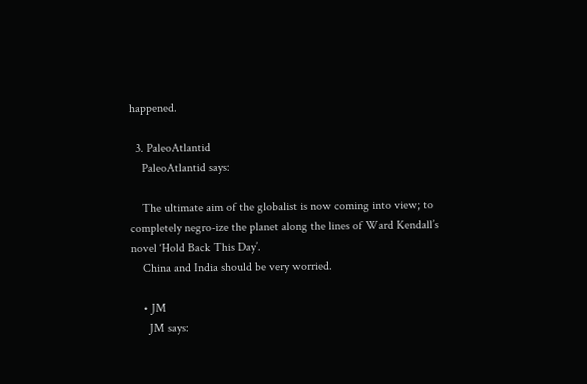happened.

  3. PaleoAtlantid
    PaleoAtlantid says:

    The ultimate aim of the globalist is now coming into view; to completely negro-ize the planet along the lines of Ward Kendall’s novel ‘Hold Back This Day’.
    China and India should be very worried.

    • JM
      JM says: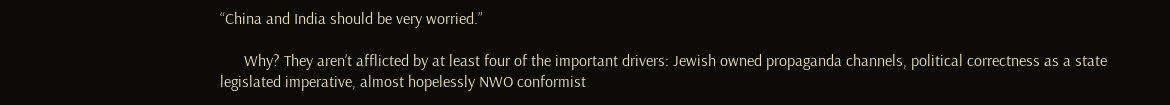“China and India should be very worried.”

      Why? They aren’t afflicted by at least four of the important drivers: Jewish owned propaganda channels, political correctness as a state legislated imperative, almost hopelessly NWO conformist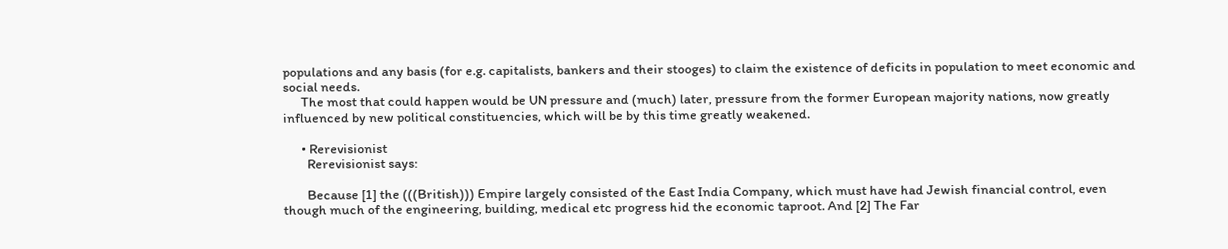populations and any basis (for e.g. capitalists, bankers and their stooges) to claim the existence of deficits in population to meet economic and social needs.
      The most that could happen would be UN pressure and (much) later, pressure from the former European majority nations, now greatly influenced by new political constituencies, which will be by this time greatly weakened.

      • Rerevisionist
        Rerevisionist says:

        Because [1] the (((British))) Empire largely consisted of the East India Company, which must have had Jewish financial control, even though much of the engineering, building, medical etc progress hid the economic taproot. And [2] The Far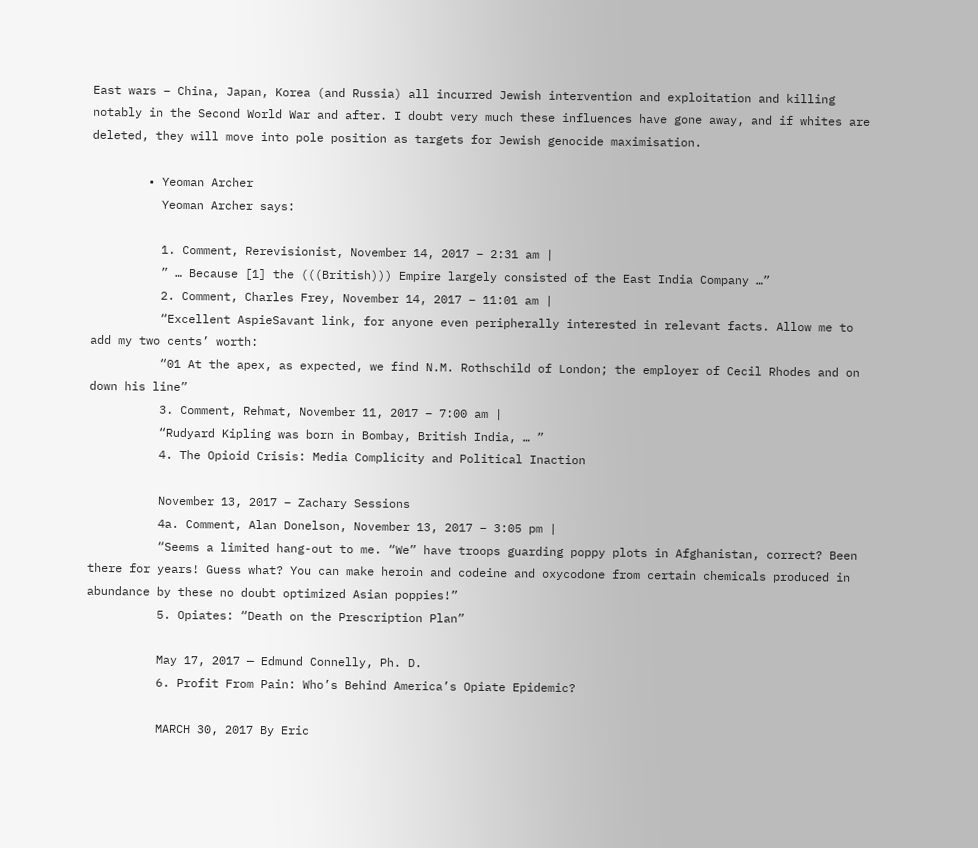East wars – China, Japan, Korea (and Russia) all incurred Jewish intervention and exploitation and killing notably in the Second World War and after. I doubt very much these influences have gone away, and if whites are deleted, they will move into pole position as targets for Jewish genocide maximisation.

        • Yeoman Archer
          Yeoman Archer says:

          1. Comment, Rerevisionist, November 14, 2017 – 2:31 am |
          ” … Because [1] the (((British))) Empire largely consisted of the East India Company …”
          2. Comment, Charles Frey, November 14, 2017 – 11:01 am |
          “Excellent AspieSavant link, for anyone even peripherally interested in relevant facts. Allow me to add my two cents’ worth:
          “01 At the apex, as expected, we find N.M. Rothschild of London; the employer of Cecil Rhodes and on down his line”
          3. Comment, Rehmat, November 11, 2017 – 7:00 am |
          “Rudyard Kipling was born in Bombay, British India, … ”
          4. The Opioid Crisis: Media Complicity and Political Inaction

          November 13, 2017 – Zachary Sessions
          4a. Comment, Alan Donelson, November 13, 2017 – 3:05 pm |
          “Seems a limited hang-out to me. “We” have troops guarding poppy plots in Afghanistan, correct? Been there for years! Guess what? You can make heroin and codeine and oxycodone from certain chemicals produced in abundance by these no doubt optimized Asian poppies!”
          5. Opiates: “Death on the Prescription Plan”

          May 17, 2017 — Edmund Connelly, Ph. D.
          6. Profit From Pain: Who’s Behind America’s Opiate Epidemic?

          MARCH 30, 2017 By Eric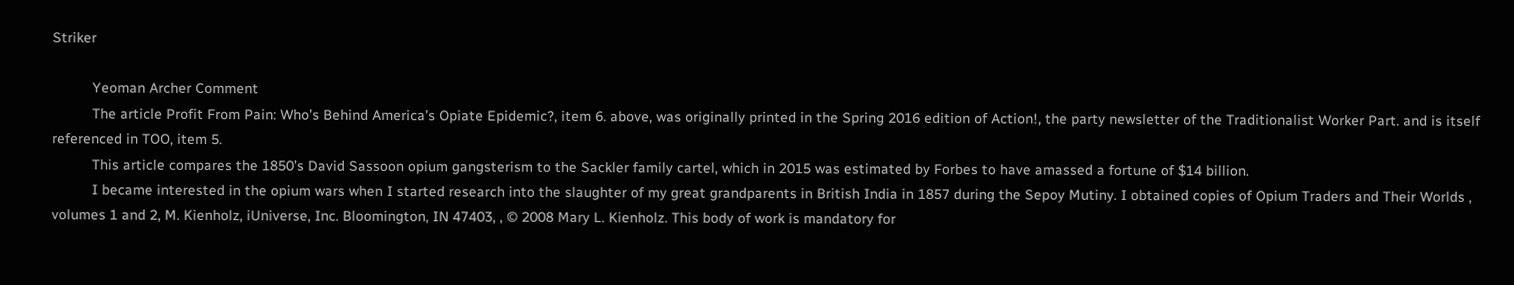Striker

          Yeoman Archer Comment
          The article Profit From Pain: Who’s Behind America’s Opiate Epidemic?, item 6. above, was originally printed in the Spring 2016 edition of Action!, the party newsletter of the Traditionalist Worker Part. and is itself referenced in TOO, item 5.
          This article compares the 1850’s David Sassoon opium gangsterism to the Sackler family cartel, which in 2015 was estimated by Forbes to have amassed a fortune of $14 billion.
          I became interested in the opium wars when I started research into the slaughter of my great grandparents in British India in 1857 during the Sepoy Mutiny. I obtained copies of Opium Traders and Their Worlds , volumes 1 and 2, M. Kienholz, iUniverse, Inc. Bloomington, IN 47403, , © 2008 Mary L. Kienholz. This body of work is mandatory for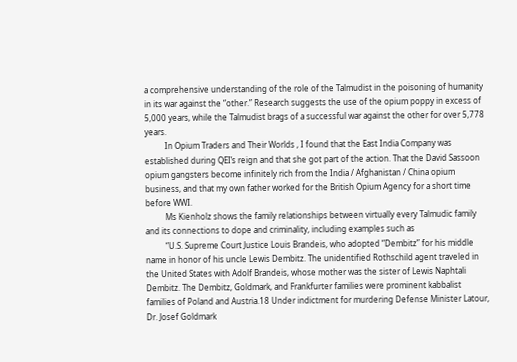a comprehensive understanding of the role of the Talmudist in the poisoning of humanity in its war against the “other.” Research suggests the use of the opium poppy in excess of 5,000 years, while the Talmudist brags of a successful war against the other for over 5,778 years.
          In Opium Traders and Their Worlds , I found that the East India Company was established during QEI’s reign and that she got part of the action. That the David Sassoon opium gangsters become infinitely rich from the India / Afghanistan / China opium business, and that my own father worked for the British Opium Agency for a short time before WWI.
          Ms Kienholz shows the family relationships between virtually every Talmudic family and its connections to dope and criminality, including examples such as
          “U.S. Supreme Court Justice Louis Brandeis, who adopted “Dembitz” for his middle name in honor of his uncle Lewis Dembitz. The unidentified Rothschild agent traveled in the United States with Adolf Brandeis, whose mother was the sister of Lewis Naphtali Dembitz. The Dembitz, Goldmark, and Frankfurter families were prominent kabbalist families of Poland and Austria.18 Under indictment for murdering Defense Minister Latour, Dr. Josef Goldmark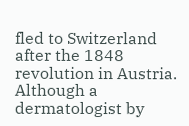fled to Switzerland after the 1848 revolution in Austria. Although a dermatologist by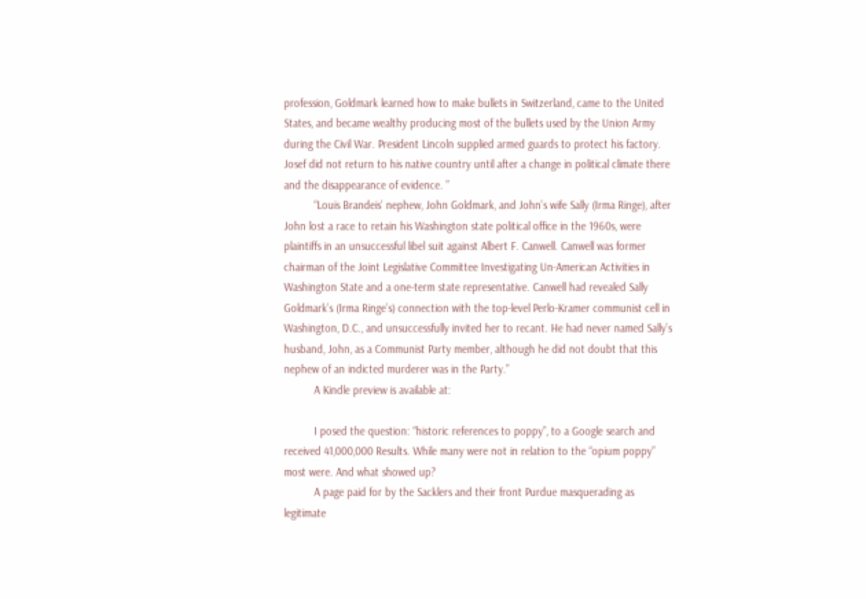profession, Goldmark learned how to make bullets in Switzerland, came to the United States, and became wealthy producing most of the bullets used by the Union Army during the Civil War. President Lincoln supplied armed guards to protect his factory. Josef did not return to his native country until after a change in political climate there and the disappearance of evidence. ”
          “Louis Brandeis’ nephew, John Goldmark, and John’s wife Sally (Irma Ringe), after John lost a race to retain his Washington state political office in the 1960s, were plaintiffs in an unsuccessful libel suit against Albert F. Canwell. Canwell was former chairman of the Joint Legislative Committee Investigating Un-American Activities in Washington State and a one-term state representative. Canwell had revealed Sally Goldmark’s (Irma Ringe’s) connection with the top-level Perlo-Kramer communist cell in Washington, D.C., and unsuccessfully invited her to recant. He had never named Sally’s husband, John, as a Communist Party member, although he did not doubt that this nephew of an indicted murderer was in the Party.”
          A Kindle preview is available at:

          I posed the question: “historic references to poppy”, to a Google search and received 41,000,000 Results. While many were not in relation to the “opium poppy” most were. And what showed up?
          A page paid for by the Sacklers and their front Purdue masquerading as legitimate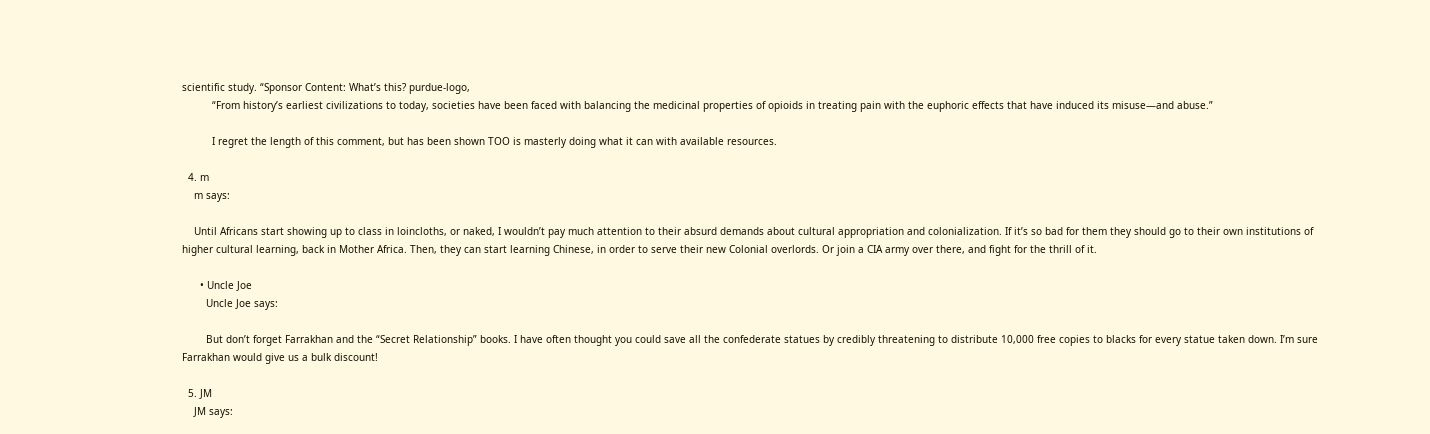scientific study. “Sponsor Content: What’s this? purdue-logo,
          “From history’s earliest civilizations to today, societies have been faced with balancing the medicinal properties of opioids in treating pain with the euphoric effects that have induced its misuse—and abuse.”

          I regret the length of this comment, but has been shown TOO is masterly doing what it can with available resources.

  4. m
    m says:

    Until Africans start showing up to class in loincloths, or naked, I wouldn’t pay much attention to their absurd demands about cultural appropriation and colonialization. If it’s so bad for them they should go to their own institutions of higher cultural learning, back in Mother Africa. Then, they can start learning Chinese, in order to serve their new Colonial overlords. Or join a CIA army over there, and fight for the thrill of it.

      • Uncle Joe
        Uncle Joe says:

        But don’t forget Farrakhan and the “Secret Relationship” books. I have often thought you could save all the confederate statues by credibly threatening to distribute 10,000 free copies to blacks for every statue taken down. I’m sure Farrakhan would give us a bulk discount!

  5. JM
    JM says: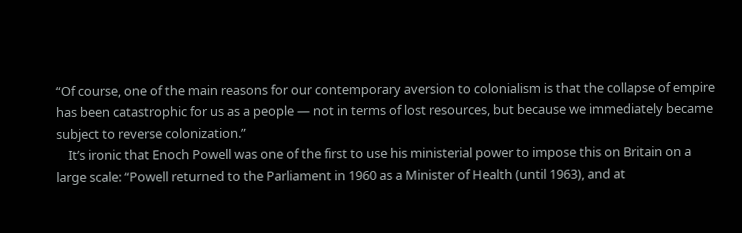“Of course, one of the main reasons for our contemporary aversion to colonialism is that the collapse of empire has been catastrophic for us as a people — not in terms of lost resources, but because we immediately became subject to reverse colonization.”
    It’s ironic that Enoch Powell was one of the first to use his ministerial power to impose this on Britain on a large scale: “Powell returned to the Parliament in 1960 as a Minister of Health (until 1963), and at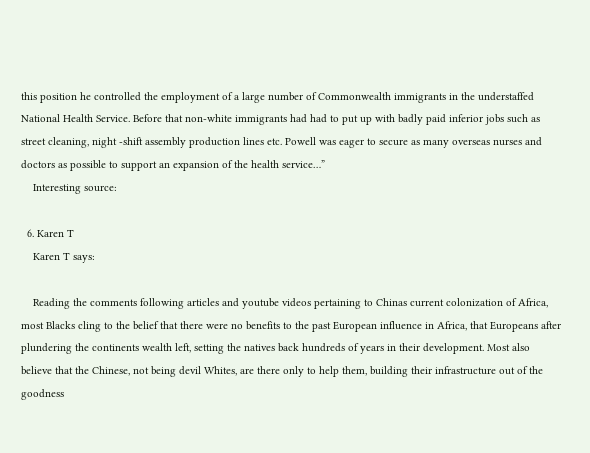this position he controlled the employment of a large number of Commonwealth immigrants in the understaffed National Health Service. Before that non-white immigrants had had to put up with badly paid inferior jobs such as street cleaning, night -shift assembly production lines etc. Powell was eager to secure as many overseas nurses and doctors as possible to support an expansion of the health service…”
    Interesting source:

  6. Karen T
    Karen T says:

    Reading the comments following articles and youtube videos pertaining to Chinas current colonization of Africa, most Blacks cling to the belief that there were no benefits to the past European influence in Africa, that Europeans after plundering the continents wealth left, setting the natives back hundreds of years in their development. Most also believe that the Chinese, not being devil Whites, are there only to help them, building their infrastructure out of the goodness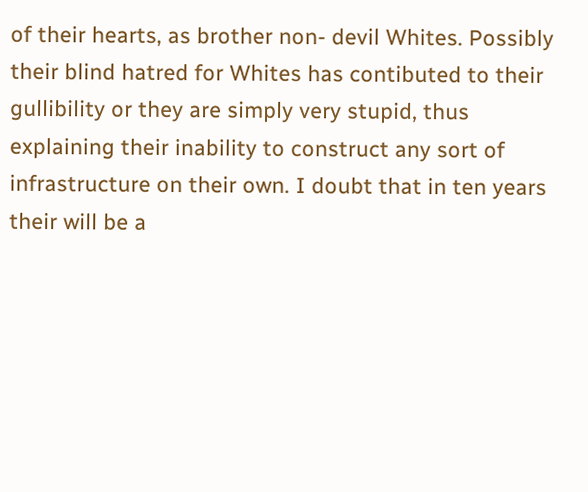of their hearts, as brother non- devil Whites. Possibly their blind hatred for Whites has contibuted to their gullibility or they are simply very stupid, thus explaining their inability to construct any sort of infrastructure on their own. I doubt that in ten years their will be a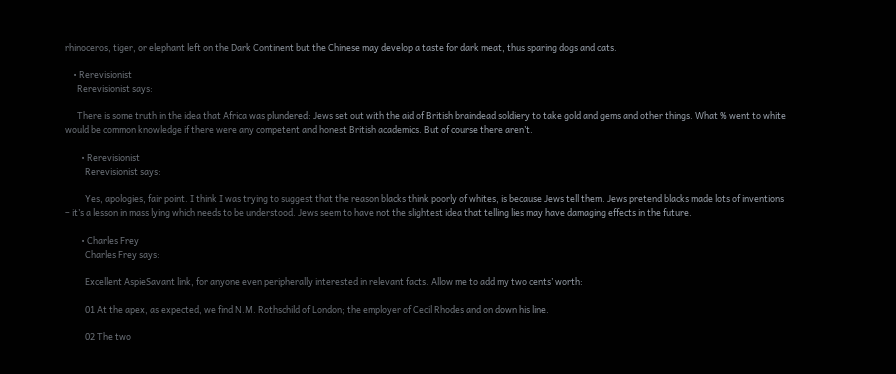rhinoceros, tiger, or elephant left on the Dark Continent but the Chinese may develop a taste for dark meat, thus sparing dogs and cats.

    • Rerevisionist
      Rerevisionist says:

      There is some truth in the idea that Africa was plundered: Jews set out with the aid of British braindead soldiery to take gold and gems and other things. What % went to white would be common knowledge if there were any competent and honest British academics. But of course there aren’t.

        • Rerevisionist
          Rerevisionist says:

          Yes, apologies, fair point. I think I was trying to suggest that the reason blacks think poorly of whites, is because Jews tell them. Jews pretend blacks made lots of inventions – it’s a lesson in mass lying which needs to be understood. Jews seem to have not the slightest idea that telling lies may have damaging effects in the future.

        • Charles Frey
          Charles Frey says:

          Excellent AspieSavant link, for anyone even peripherally interested in relevant facts. Allow me to add my two cents’ worth:

          01 At the apex, as expected, we find N.M. Rothschild of London; the employer of Cecil Rhodes and on down his line.

          02 The two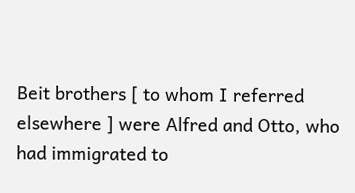Beit brothers [ to whom I referred elsewhere ] were Alfred and Otto, who had immigrated to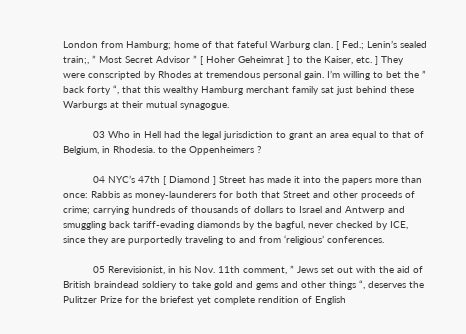London from Hamburg; home of that fateful Warburg clan. [ Fed.; Lenin’s sealed train;, ” Most Secret Advisor ” [ Hoher Geheimrat ] to the Kaiser, etc. ] They were conscripted by Rhodes at tremendous personal gain. I’m willing to bet the ” back forty “, that this wealthy Hamburg merchant family sat just behind these Warburgs at their mutual synagogue.

          03 Who in Hell had the legal jurisdiction to grant an area equal to that of Belgium, in Rhodesia. to the Oppenheimers ?

          04 NYC’s 47th [ Diamond ] Street has made it into the papers more than once: Rabbis as money-launderers for both that Street and other proceeds of crime; carrying hundreds of thousands of dollars to Israel and Antwerp and smuggling back tariff-evading diamonds by the bagful, never checked by ICE, since they are purportedly traveling to and from ‘religious’ conferences.

          05 Rerevisionist, in his Nov. 11th comment, ” Jews set out with the aid of British braindead soldiery to take gold and gems and other things “, deserves the Pulitzer Prize for the briefest yet complete rendition of English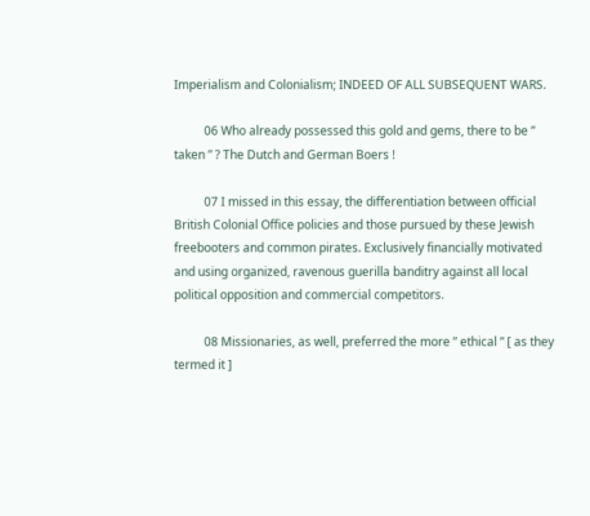Imperialism and Colonialism; INDEED OF ALL SUBSEQUENT WARS.

          06 Who already possessed this gold and gems, there to be ” taken ” ? The Dutch and German Boers !

          07 I missed in this essay, the differentiation between official British Colonial Office policies and those pursued by these Jewish freebooters and common pirates. Exclusively financially motivated and using organized, ravenous guerilla banditry against all local political opposition and commercial competitors.

          08 Missionaries, as well, preferred the more ” ethical ” [ as they termed it ]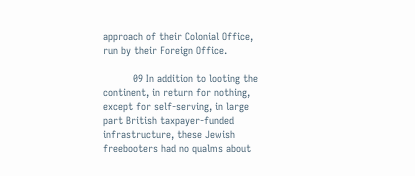approach of their Colonial Office, run by their Foreign Office.

          09 In addition to looting the continent, in return for nothing, except for self-serving, in large part British taxpayer-funded infrastructure, these Jewish freebooters had no qualms about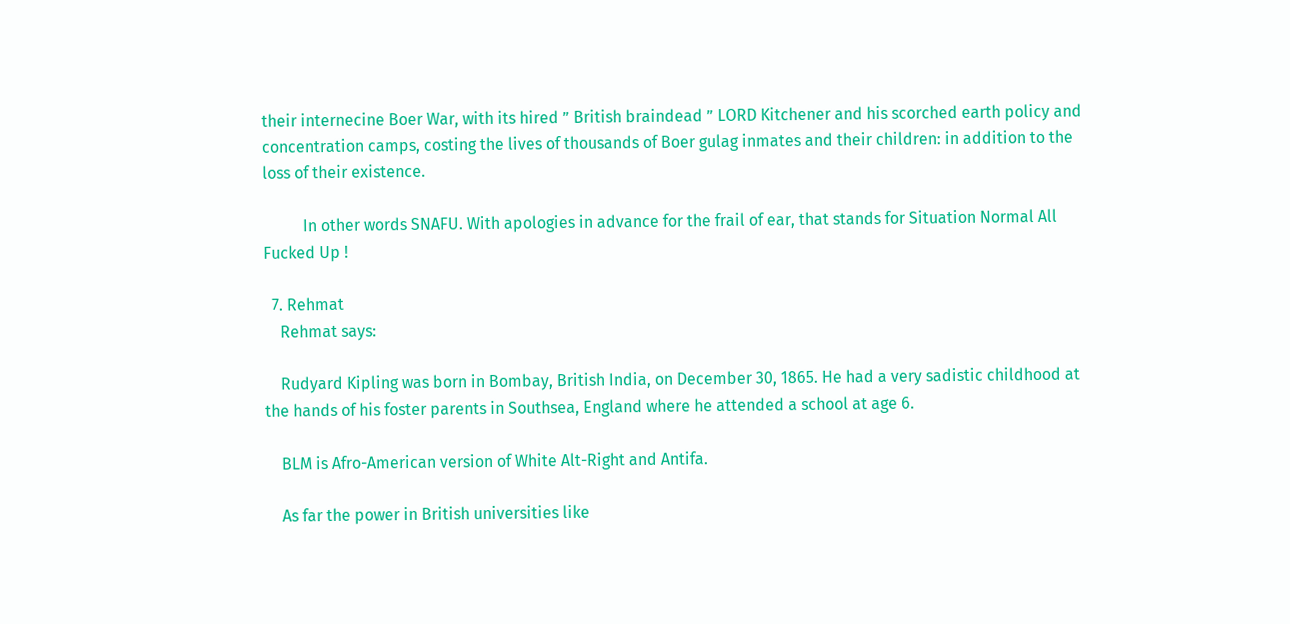their internecine Boer War, with its hired ” British braindead ” LORD Kitchener and his scorched earth policy and concentration camps, costing the lives of thousands of Boer gulag inmates and their children: in addition to the loss of their existence.

          In other words SNAFU. With apologies in advance for the frail of ear, that stands for Situation Normal All Fucked Up !

  7. Rehmat
    Rehmat says:

    Rudyard Kipling was born in Bombay, British India, on December 30, 1865. He had a very sadistic childhood at the hands of his foster parents in Southsea, England where he attended a school at age 6.

    BLM is Afro-American version of White Alt-Right and Antifa.

    As far the power in British universities like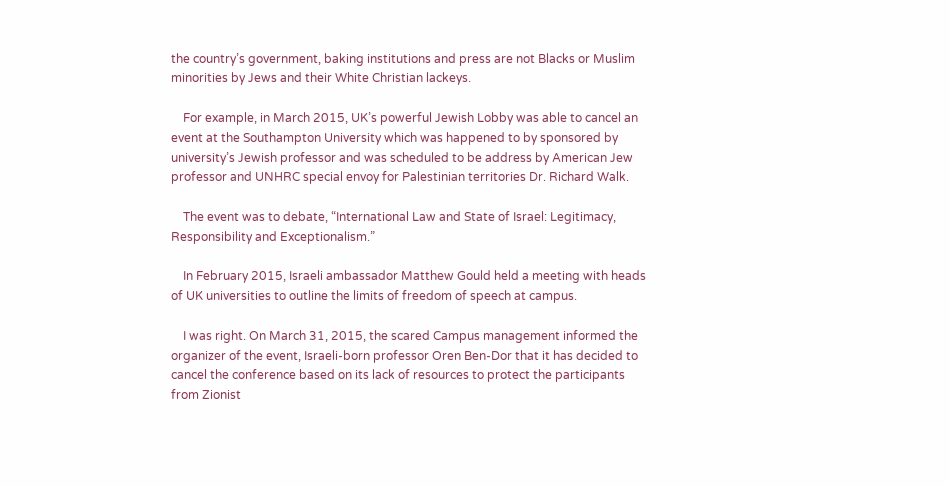the country’s government, baking institutions and press are not Blacks or Muslim minorities by Jews and their White Christian lackeys.

    For example, in March 2015, UK’s powerful Jewish Lobby was able to cancel an event at the Southampton University which was happened to by sponsored by university’s Jewish professor and was scheduled to be address by American Jew professor and UNHRC special envoy for Palestinian territories Dr. Richard Walk.

    The event was to debate, “International Law and State of Israel: Legitimacy, Responsibility and Exceptionalism.”

    In February 2015, Israeli ambassador Matthew Gould held a meeting with heads of UK universities to outline the limits of freedom of speech at campus.

    I was right. On March 31, 2015, the scared Campus management informed the organizer of the event, Israeli-born professor Oren Ben-Dor that it has decided to cancel the conference based on its lack of resources to protect the participants from Zionist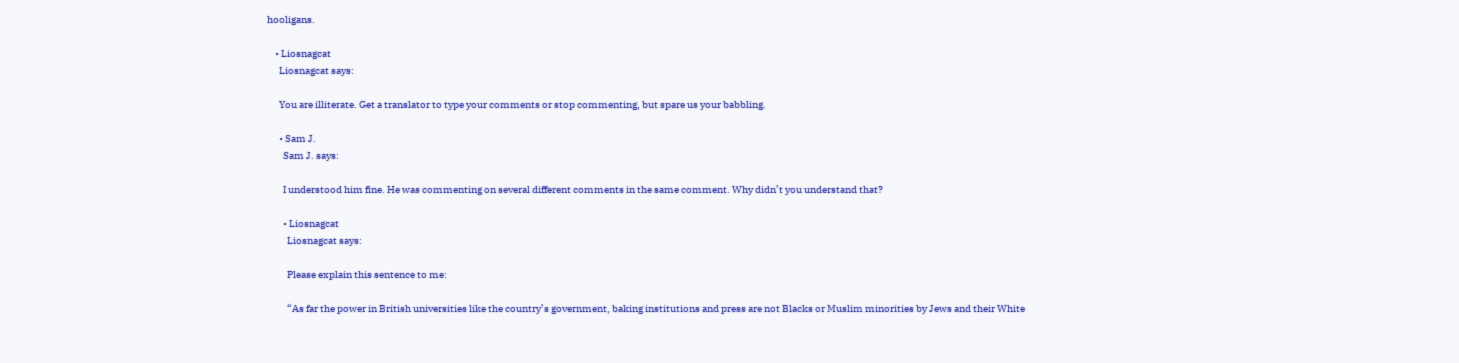hooligans.

    • Liosnagcat
      Liosnagcat says:

      You are illiterate. Get a translator to type your comments or stop commenting, but spare us your babbling.

      • Sam J.
        Sam J. says:

        I understood him fine. He was commenting on several different comments in the same comment. Why didn’t you understand that?

        • Liosnagcat
          Liosnagcat says:

          Please explain this sentence to me:

          “As far the power in British universities like the country’s government, baking institutions and press are not Blacks or Muslim minorities by Jews and their White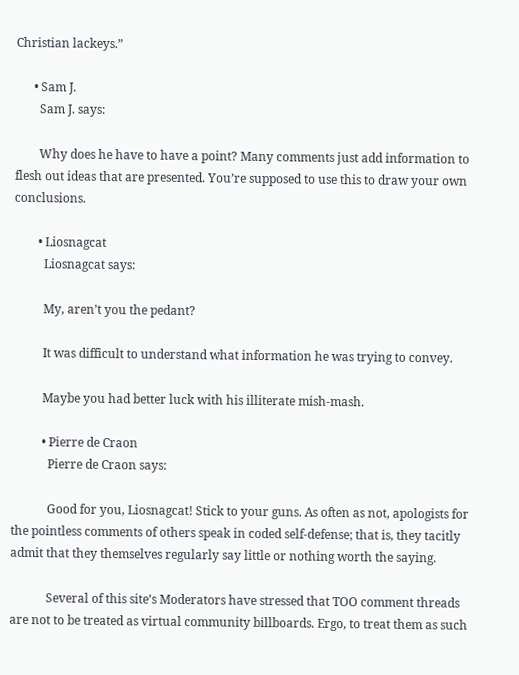Christian lackeys.”

      • Sam J.
        Sam J. says:

        Why does he have to have a point? Many comments just add information to flesh out ideas that are presented. You’re supposed to use this to draw your own conclusions.

        • Liosnagcat
          Liosnagcat says:

          My, aren’t you the pedant?

          It was difficult to understand what information he was trying to convey.

          Maybe you had better luck with his illiterate mish-mash.

          • Pierre de Craon
            Pierre de Craon says:

            Good for you, Liosnagcat! Stick to your guns. As often as not, apologists for the pointless comments of others speak in coded self-defense; that is, they tacitly admit that they themselves regularly say little or nothing worth the saying.

            Several of this site’s Moderators have stressed that TOO comment threads are not to be treated as virtual community billboards. Ergo, to treat them as such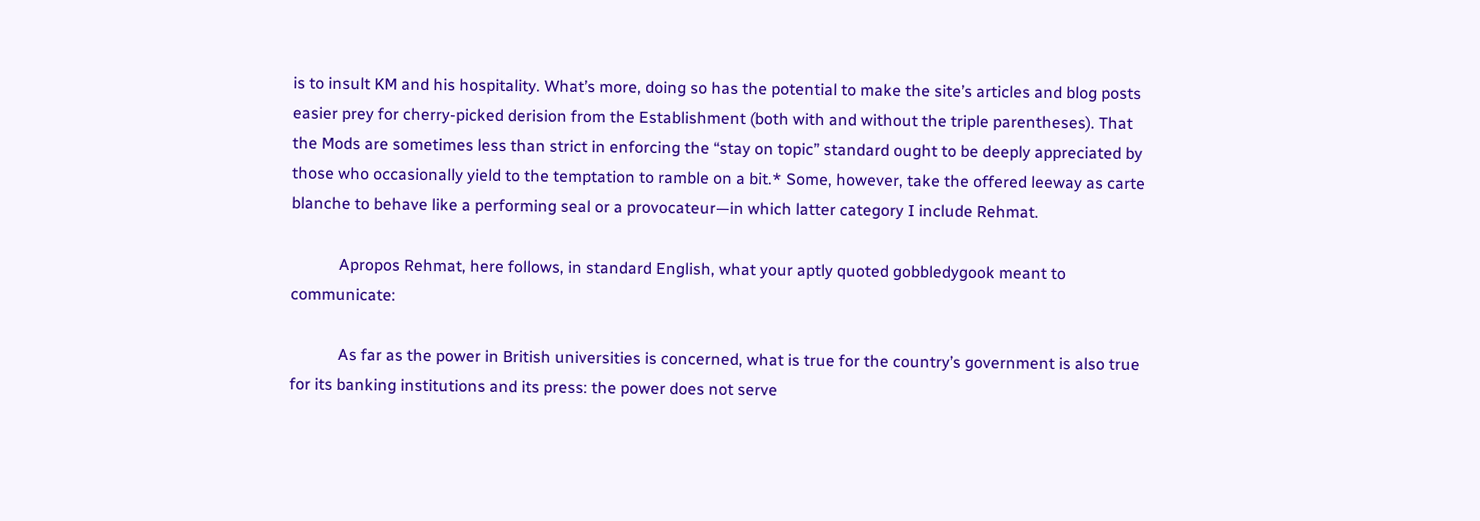is to insult KM and his hospitality. What’s more, doing so has the potential to make the site’s articles and blog posts easier prey for cherry-picked derision from the Establishment (both with and without the triple parentheses). That the Mods are sometimes less than strict in enforcing the “stay on topic” standard ought to be deeply appreciated by those who occasionally yield to the temptation to ramble on a bit.* Some, however, take the offered leeway as carte blanche to behave like a performing seal or a provocateur—in which latter category I include Rehmat.

            Apropos Rehmat, here follows, in standard English, what your aptly quoted gobbledygook meant to communicate:

            As far as the power in British universities is concerned, what is true for the country’s government is also true for its banking institutions and its press: the power does not serve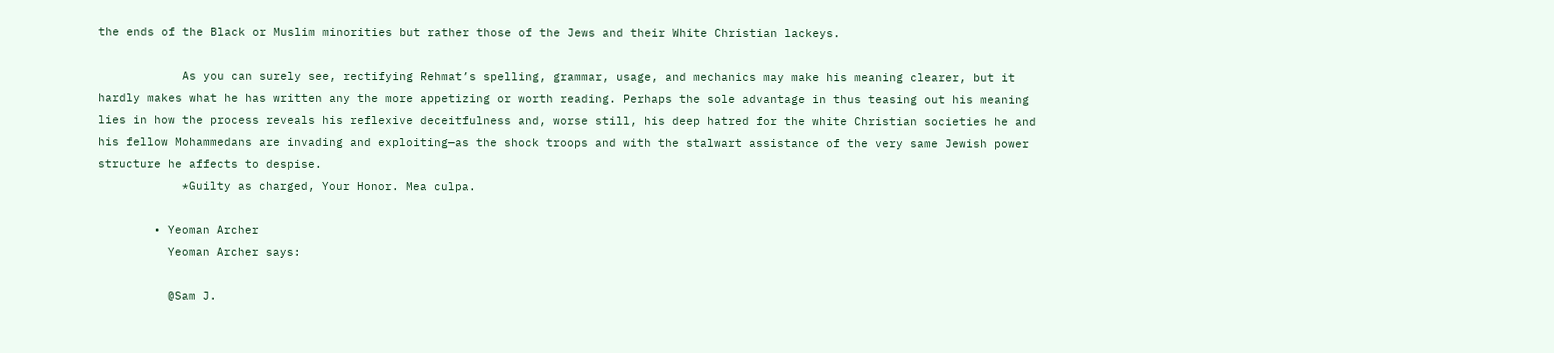the ends of the Black or Muslim minorities but rather those of the Jews and their White Christian lackeys.

            As you can surely see, rectifying Rehmat’s spelling, grammar, usage, and mechanics may make his meaning clearer, but it hardly makes what he has written any the more appetizing or worth reading. Perhaps the sole advantage in thus teasing out his meaning lies in how the process reveals his reflexive deceitfulness and, worse still, his deep hatred for the white Christian societies he and his fellow Mohammedans are invading and exploiting—as the shock troops and with the stalwart assistance of the very same Jewish power structure he affects to despise.
            *Guilty as charged, Your Honor. Mea culpa.

        • Yeoman Archer
          Yeoman Archer says:

          @Sam J.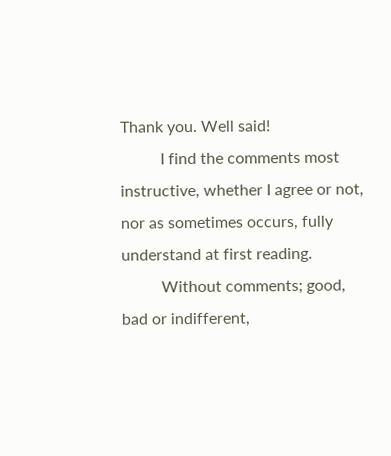Thank you. Well said!
          I find the comments most instructive, whether I agree or not, nor as sometimes occurs, fully understand at first reading.
          Without comments; good, bad or indifferent,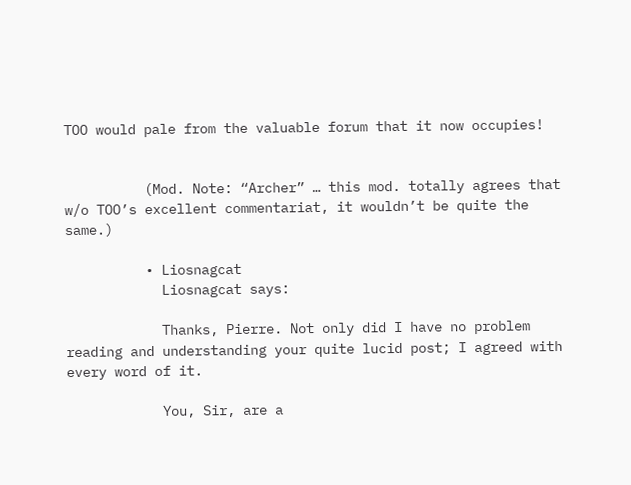TOO would pale from the valuable forum that it now occupies!


          (Mod. Note: “Archer” … this mod. totally agrees that w/o TOO’s excellent commentariat, it wouldn’t be quite the same.)

          • Liosnagcat
            Liosnagcat says:

            Thanks, Pierre. Not only did I have no problem reading and understanding your quite lucid post; I agreed with every word of it.

            You, Sir, are a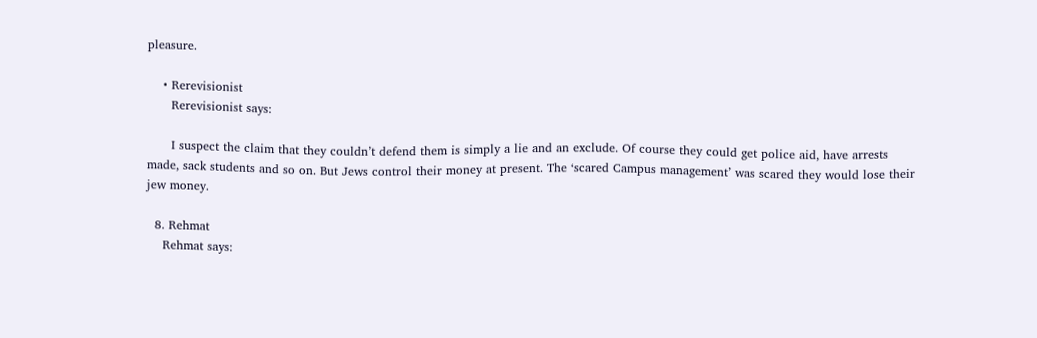pleasure.

    • Rerevisionist
      Rerevisionist says:

      I suspect the claim that they couldn’t defend them is simply a lie and an exclude. Of course they could get police aid, have arrests made, sack students and so on. But Jews control their money at present. The ‘scared Campus management’ was scared they would lose their jew money.

  8. Rehmat
    Rehmat says: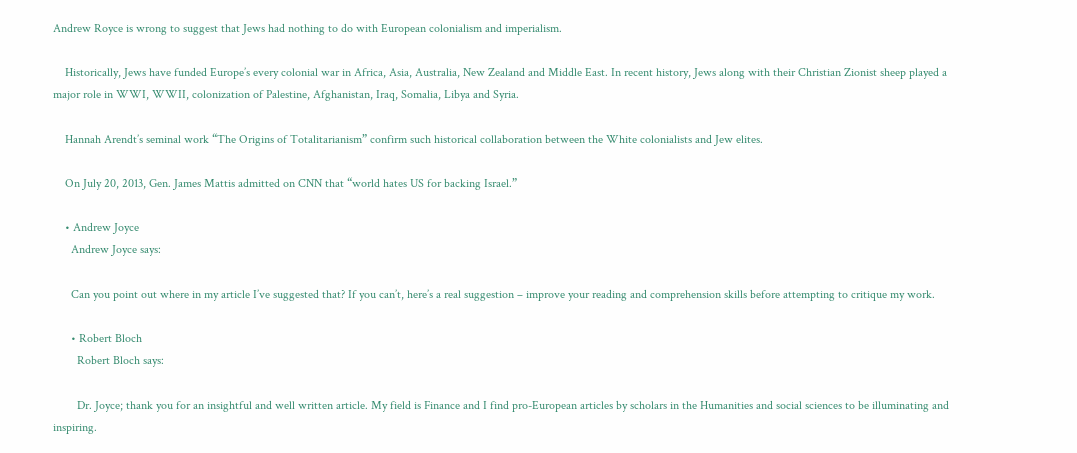Andrew Royce is wrong to suggest that Jews had nothing to do with European colonialism and imperialism.

    Historically, Jews have funded Europe’s every colonial war in Africa, Asia, Australia, New Zealand and Middle East. In recent history, Jews along with their Christian Zionist sheep played a major role in WWI, WWII, colonization of Palestine, Afghanistan, Iraq, Somalia, Libya and Syria.

    Hannah Arendt’s seminal work “The Origins of Totalitarianism” confirm such historical collaboration between the White colonialists and Jew elites.

    On July 20, 2013, Gen. James Mattis admitted on CNN that “world hates US for backing Israel.”

    • Andrew Joyce
      Andrew Joyce says:

      Can you point out where in my article I’ve suggested that? If you can’t, here’s a real suggestion – improve your reading and comprehension skills before attempting to critique my work.

      • Robert Bloch
        Robert Bloch says:

        Dr. Joyce; thank you for an insightful and well written article. My field is Finance and I find pro-European articles by scholars in the Humanities and social sciences to be illuminating and inspiring.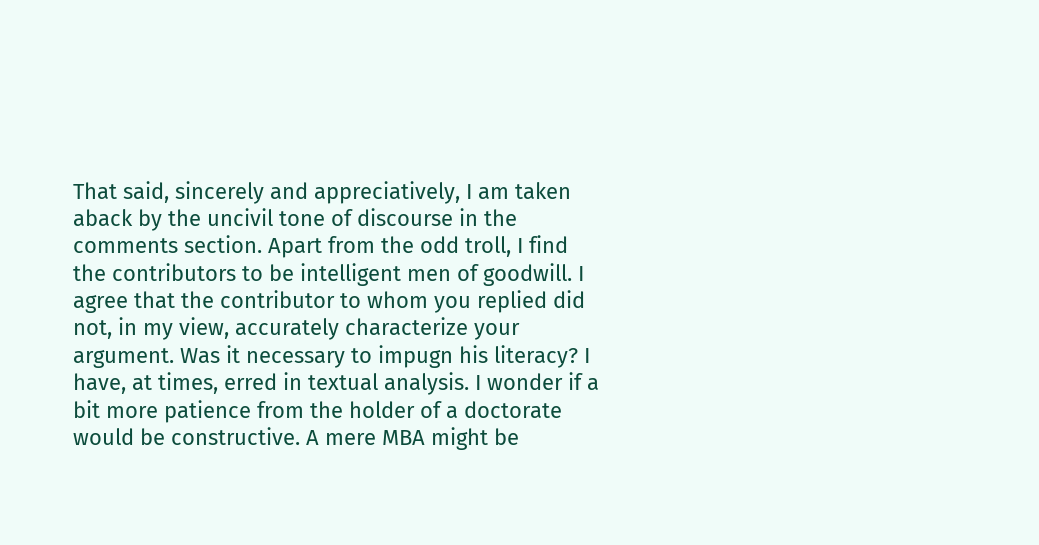That said, sincerely and appreciatively, I am taken aback by the uncivil tone of discourse in the comments section. Apart from the odd troll, I find the contributors to be intelligent men of goodwill. I agree that the contributor to whom you replied did not, in my view, accurately characterize your argument. Was it necessary to impugn his literacy? I have, at times, erred in textual analysis. I wonder if a bit more patience from the holder of a doctorate would be constructive. A mere MBA might be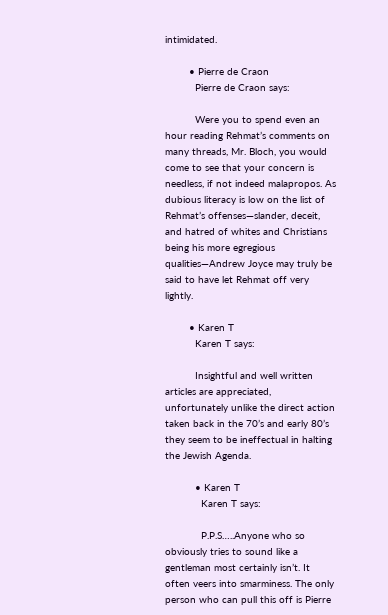intimidated.

        • Pierre de Craon
          Pierre de Craon says:

          Were you to spend even an hour reading Rehmat’s comments on many threads, Mr. Bloch, you would come to see that your concern is needless, if not indeed malapropos. As dubious literacy is low on the list of Rehmat’s offenses—slander, deceit, and hatred of whites and Christians being his more egregious qualities—Andrew Joyce may truly be said to have let Rehmat off very lightly.

        • Karen T
          Karen T says:

          Insightful and well written articles are appreciated, unfortunately unlike the direct action taken back in the 70’s and early 80’s they seem to be ineffectual in halting the Jewish Agenda.

          • Karen T
            Karen T says:

            P.P.S…..Anyone who so obviously tries to sound like a gentleman most certainly isn’t. It often veers into smarminess. The only person who can pull this off is Pierre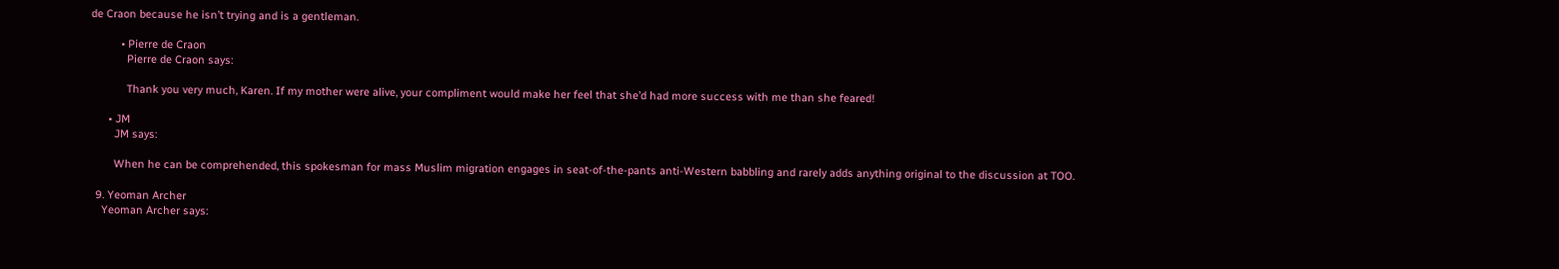de Craon because he isn’t trying and is a gentleman.

          • Pierre de Craon
            Pierre de Craon says:

            Thank you very much, Karen. If my mother were alive, your compliment would make her feel that she’d had more success with me than she feared!

      • JM
        JM says:

        When he can be comprehended, this spokesman for mass Muslim migration engages in seat-of-the-pants anti-Western babbling and rarely adds anything original to the discussion at TOO.

  9. Yeoman Archer
    Yeoman Archer says: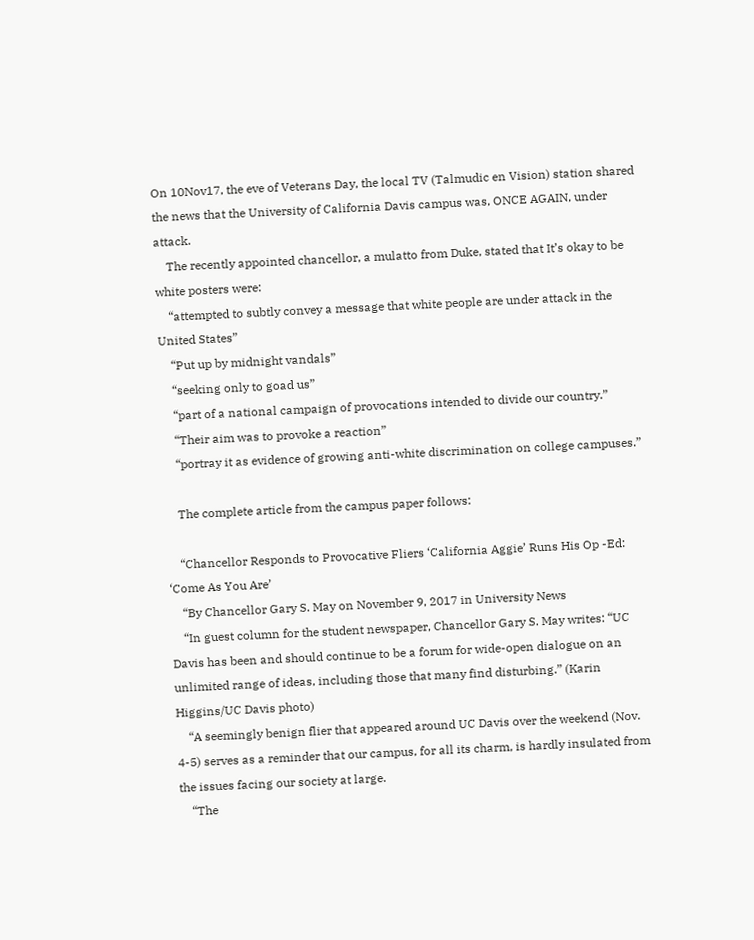On 10Nov17, the eve of Veterans Day, the local TV (Talmudic en Vision) station shared the news that the University of California Davis campus was, ONCE AGAIN, under attack.
    The recently appointed chancellor, a mulatto from Duke, stated that It’s okay to be white posters were:
    “attempted to subtly convey a message that white people are under attack in the United States”
    “Put up by midnight vandals”
    “seeking only to goad us”
    “part of a national campaign of provocations intended to divide our country.”
    “Their aim was to provoke a reaction”
    “portray it as evidence of growing anti-white discrimination on college campuses.”

    The complete article from the campus paper follows:

    “Chancellor Responds to Provocative Fliers ‘California Aggie’ Runs His Op -Ed: ‘Come As You Are’
    “By Chancellor Gary S. May on November 9, 2017 in University News
    “In guest column for the student newspaper, Chancellor Gary S. May writes: “UC Davis has been and should continue to be a forum for wide-open dialogue on an unlimited range of ideas, including those that many find disturbing.” (Karin Higgins/UC Davis photo)
    “A seemingly benign flier that appeared around UC Davis over the weekend (Nov. 4-5) serves as a reminder that our campus, for all its charm, is hardly insulated from the issues facing our society at large.
    “The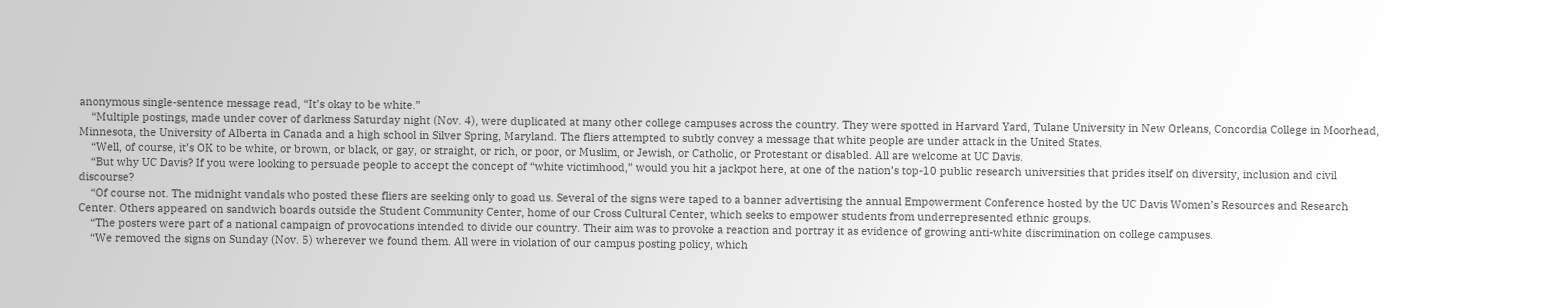anonymous single-sentence message read, “It’s okay to be white.”
    “Multiple postings, made under cover of darkness Saturday night (Nov. 4), were duplicated at many other college campuses across the country. They were spotted in Harvard Yard, Tulane University in New Orleans, Concordia College in Moorhead, Minnesota, the University of Alberta in Canada and a high school in Silver Spring, Maryland. The fliers attempted to subtly convey a message that white people are under attack in the United States.
    “Well, of course, it’s OK to be white, or brown, or black, or gay, or straight, or rich, or poor, or Muslim, or Jewish, or Catholic, or Protestant or disabled. All are welcome at UC Davis.
    “But why UC Davis? If you were looking to persuade people to accept the concept of “white victimhood,” would you hit a jackpot here, at one of the nation’s top-10 public research universities that prides itself on diversity, inclusion and civil discourse?
    “Of course not. The midnight vandals who posted these fliers are seeking only to goad us. Several of the signs were taped to a banner advertising the annual Empowerment Conference hosted by the UC Davis Women’s Resources and Research Center. Others appeared on sandwich boards outside the Student Community Center, home of our Cross Cultural Center, which seeks to empower students from underrepresented ethnic groups.
    “The posters were part of a national campaign of provocations intended to divide our country. Their aim was to provoke a reaction and portray it as evidence of growing anti-white discrimination on college campuses.
    “We removed the signs on Sunday (Nov. 5) wherever we found them. All were in violation of our campus posting policy, which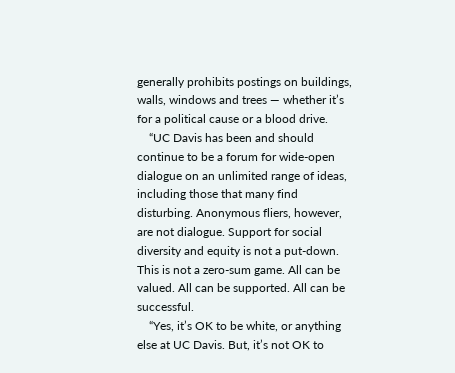generally prohibits postings on buildings, walls, windows and trees — whether it’s for a political cause or a blood drive.
    “UC Davis has been and should continue to be a forum for wide-open dialogue on an unlimited range of ideas, including those that many find disturbing. Anonymous fliers, however, are not dialogue. Support for social diversity and equity is not a put-down. This is not a zero-sum game. All can be valued. All can be supported. All can be successful.
    “Yes, it’s OK to be white, or anything else at UC Davis. But, it’s not OK to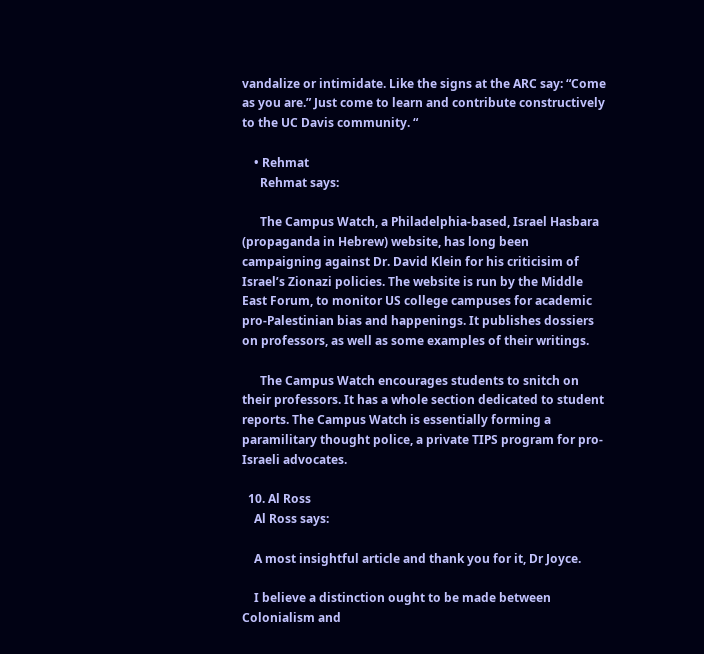vandalize or intimidate. Like the signs at the ARC say: “Come as you are.” Just come to learn and contribute constructively to the UC Davis community. “

    • Rehmat
      Rehmat says:

      The Campus Watch, a Philadelphia-based, Israel Hasbara (propaganda in Hebrew) website, has long been campaigning against Dr. David Klein for his criticisim of Israel’s Zionazi policies. The website is run by the Middle East Forum, to monitor US college campuses for academic pro-Palestinian bias and happenings. It publishes dossiers on professors, as well as some examples of their writings.

      The Campus Watch encourages students to snitch on their professors. It has a whole section dedicated to student reports. The Campus Watch is essentially forming a paramilitary thought police, a private TIPS program for pro-Israeli advocates.

  10. Al Ross
    Al Ross says:

    A most insightful article and thank you for it, Dr Joyce.

    I believe a distinction ought to be made between Colonialism and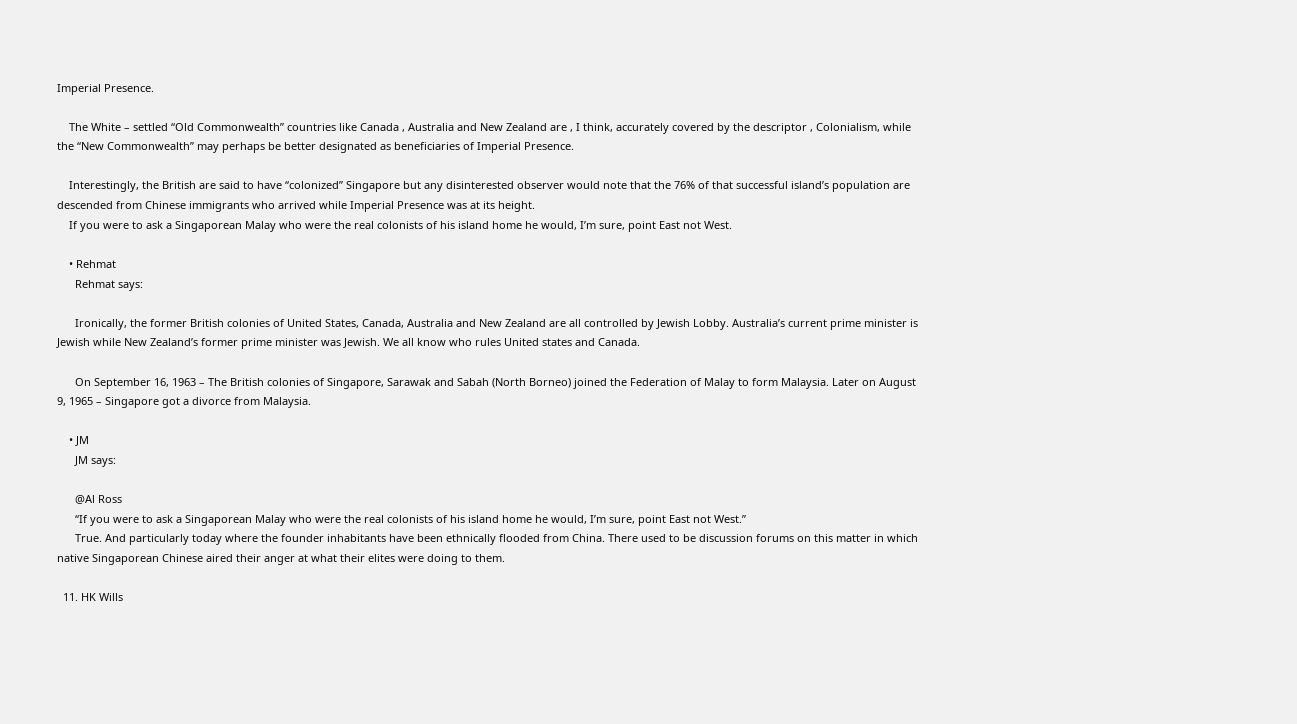Imperial Presence.

    The White – settled “Old Commonwealth” countries like Canada , Australia and New Zealand are , I think, accurately covered by the descriptor , Colonialism, while the “New Commonwealth” may perhaps be better designated as beneficiaries of Imperial Presence.

    Interestingly, the British are said to have “colonized” Singapore but any disinterested observer would note that the 76% of that successful island’s population are descended from Chinese immigrants who arrived while Imperial Presence was at its height.
    If you were to ask a Singaporean Malay who were the real colonists of his island home he would, I’m sure, point East not West.

    • Rehmat
      Rehmat says:

      Ironically, the former British colonies of United States, Canada, Australia and New Zealand are all controlled by Jewish Lobby. Australia’s current prime minister is Jewish while New Zealand’s former prime minister was Jewish. We all know who rules United states and Canada.

      On September 16, 1963 – The British colonies of Singapore, Sarawak and Sabah (North Borneo) joined the Federation of Malay to form Malaysia. Later on August 9, 1965 – Singapore got a divorce from Malaysia.

    • JM
      JM says:

      @Al Ross
      “If you were to ask a Singaporean Malay who were the real colonists of his island home he would, I’m sure, point East not West.”
      True. And particularly today where the founder inhabitants have been ethnically flooded from China. There used to be discussion forums on this matter in which native Singaporean Chinese aired their anger at what their elites were doing to them.

  11. HK Wills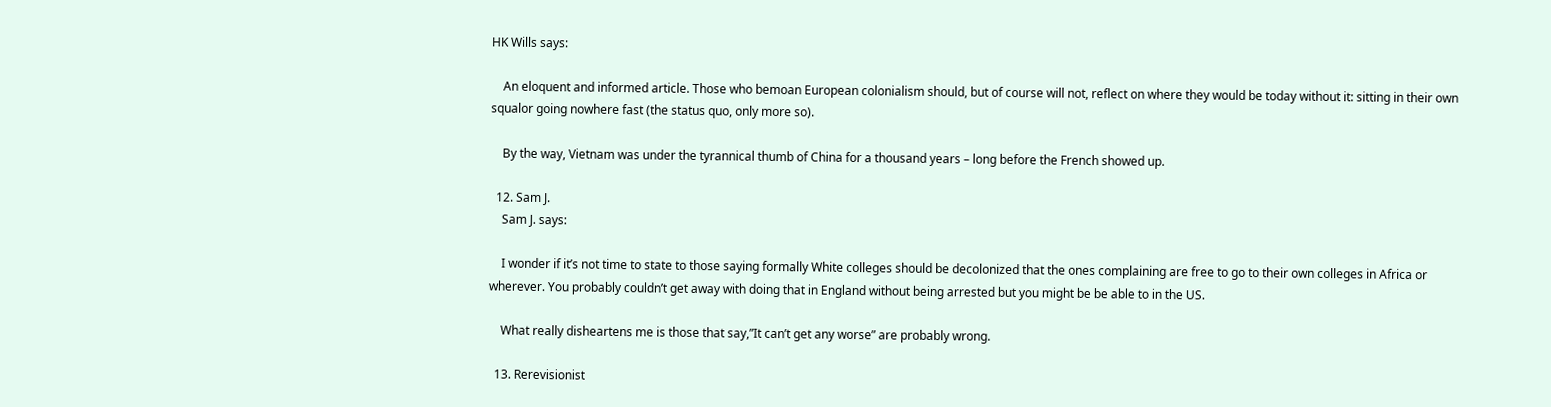HK Wills says:

    An eloquent and informed article. Those who bemoan European colonialism should, but of course will not, reflect on where they would be today without it: sitting in their own squalor going nowhere fast (the status quo, only more so).

    By the way, Vietnam was under the tyrannical thumb of China for a thousand years – long before the French showed up.

  12. Sam J.
    Sam J. says:

    I wonder if it’s not time to state to those saying formally White colleges should be decolonized that the ones complaining are free to go to their own colleges in Africa or wherever. You probably couldn’t get away with doing that in England without being arrested but you might be be able to in the US.

    What really disheartens me is those that say,”It can’t get any worse” are probably wrong.

  13. Rerevisionist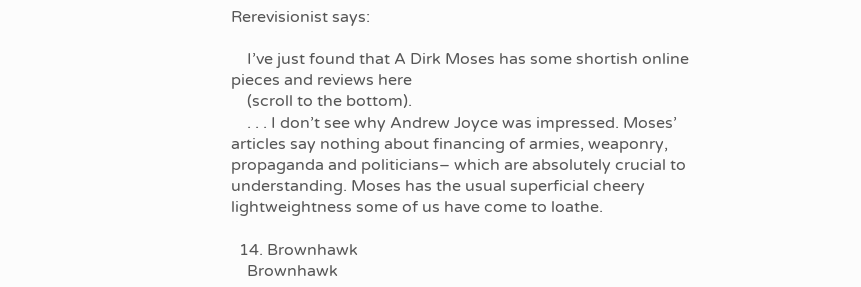Rerevisionist says:

    I’ve just found that A Dirk Moses has some shortish online pieces and reviews here
    (scroll to the bottom).
    . . . I don’t see why Andrew Joyce was impressed. Moses’ articles say nothing about financing of armies, weaponry, propaganda and politicians– which are absolutely crucial to understanding. Moses has the usual superficial cheery lightweightness some of us have come to loathe.

  14. Brownhawk
    Brownhawk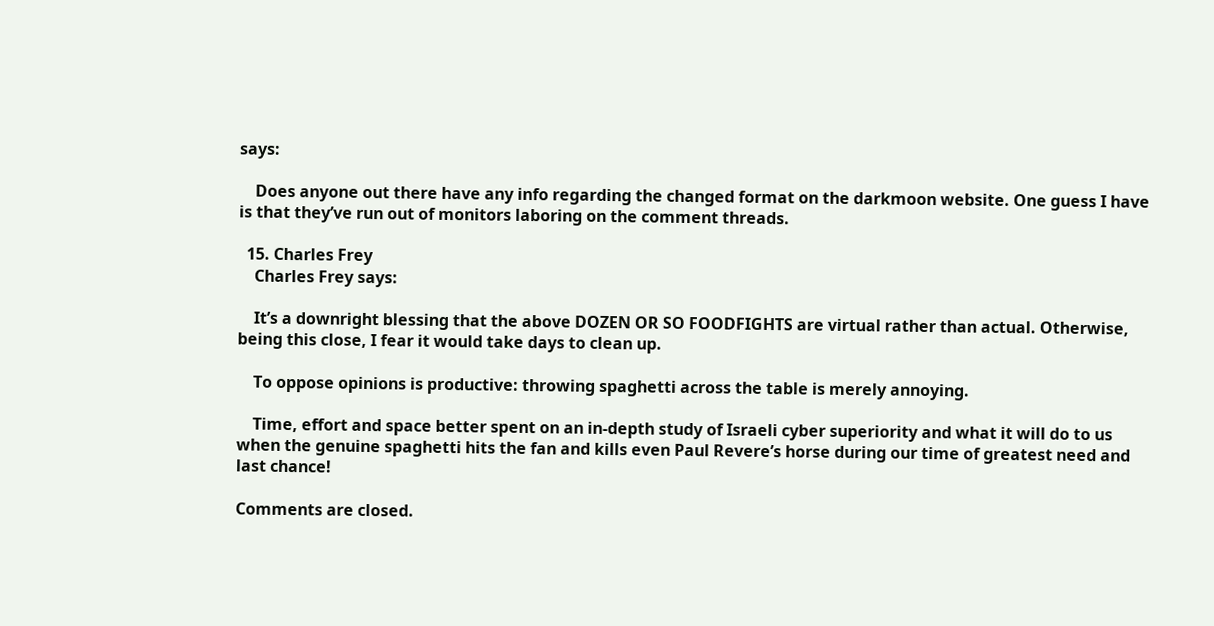says:

    Does anyone out there have any info regarding the changed format on the darkmoon website. One guess I have is that they’ve run out of monitors laboring on the comment threads.

  15. Charles Frey
    Charles Frey says:

    It’s a downright blessing that the above DOZEN OR SO FOODFIGHTS are virtual rather than actual. Otherwise, being this close, I fear it would take days to clean up.

    To oppose opinions is productive: throwing spaghetti across the table is merely annoying.

    Time, effort and space better spent on an in-depth study of Israeli cyber superiority and what it will do to us when the genuine spaghetti hits the fan and kills even Paul Revere’s horse during our time of greatest need and last chance!

Comments are closed.